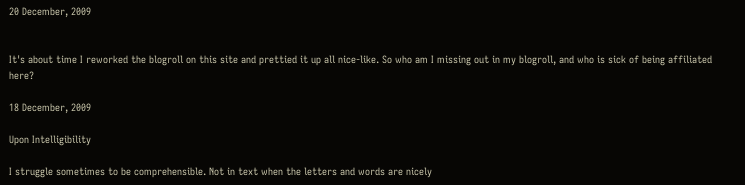20 December, 2009


It's about time I reworked the blogroll on this site and prettied it up all nice-like. So who am I missing out in my blogroll, and who is sick of being affiliated here?

18 December, 2009

Upon Intelligibility

I struggle sometimes to be comprehensible. Not in text when the letters and words are nicely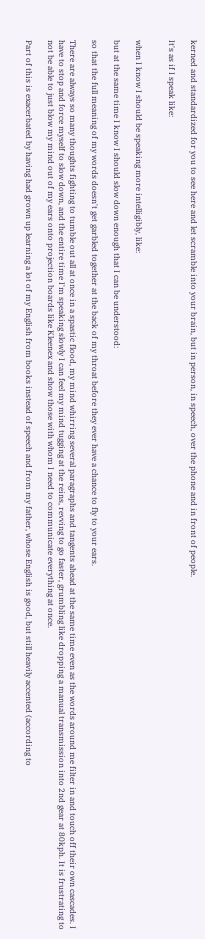kerned and standardized for you to see here and let scramble into your brain, but in person, in speech, over the phone and in front of people.

It's as if I speak like:


when I know I should be speaking more intelligibly, like:

but at the same time I know I should slow down enough that I can be understood:

so that the full meaning of my words doesn't get garbled together at the back of my throat before they ever have a chance to fly to your ears.

There are always so many thoughts fighting to tumble out all at once in a spastic flood, my mind whirring several paragraphs and tangents ahead at the same time even as the words around me filter in and touch off their own cascades. I have to stop and force myself to slow down, and the entire time I'm speaking slowly I can feel my mind tugging at the reins, revving to go faster, grumbling like dropping a manual transmission into 2nd gear at 80kph. It is frustrating to not be able to just blow my mind out of my ears onto projection boards like Kleenex and show those with whom I need to communicate everything at once.

Part of this is exacerbated by having had grown up learning a lot of my English from books instead of speech and from my father, whose English is good, but still heavily accented (according to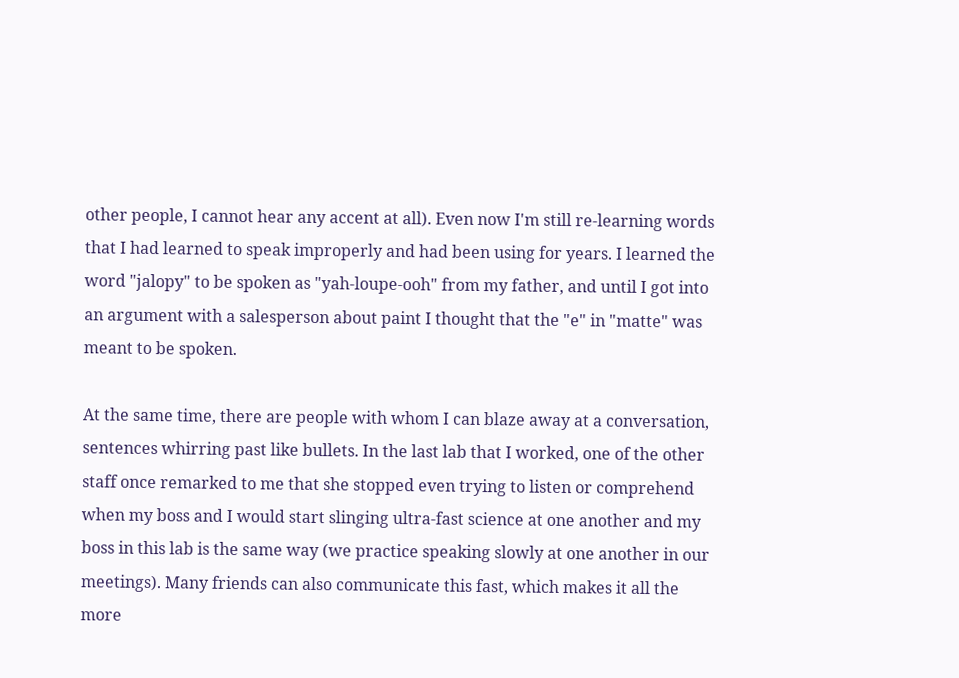other people, I cannot hear any accent at all). Even now I'm still re-learning words that I had learned to speak improperly and had been using for years. I learned the word "jalopy" to be spoken as "yah-loupe-ooh" from my father, and until I got into an argument with a salesperson about paint I thought that the "e" in "matte" was meant to be spoken.

At the same time, there are people with whom I can blaze away at a conversation, sentences whirring past like bullets. In the last lab that I worked, one of the other staff once remarked to me that she stopped even trying to listen or comprehend when my boss and I would start slinging ultra-fast science at one another and my boss in this lab is the same way (we practice speaking slowly at one another in our meetings). Many friends can also communicate this fast, which makes it all the more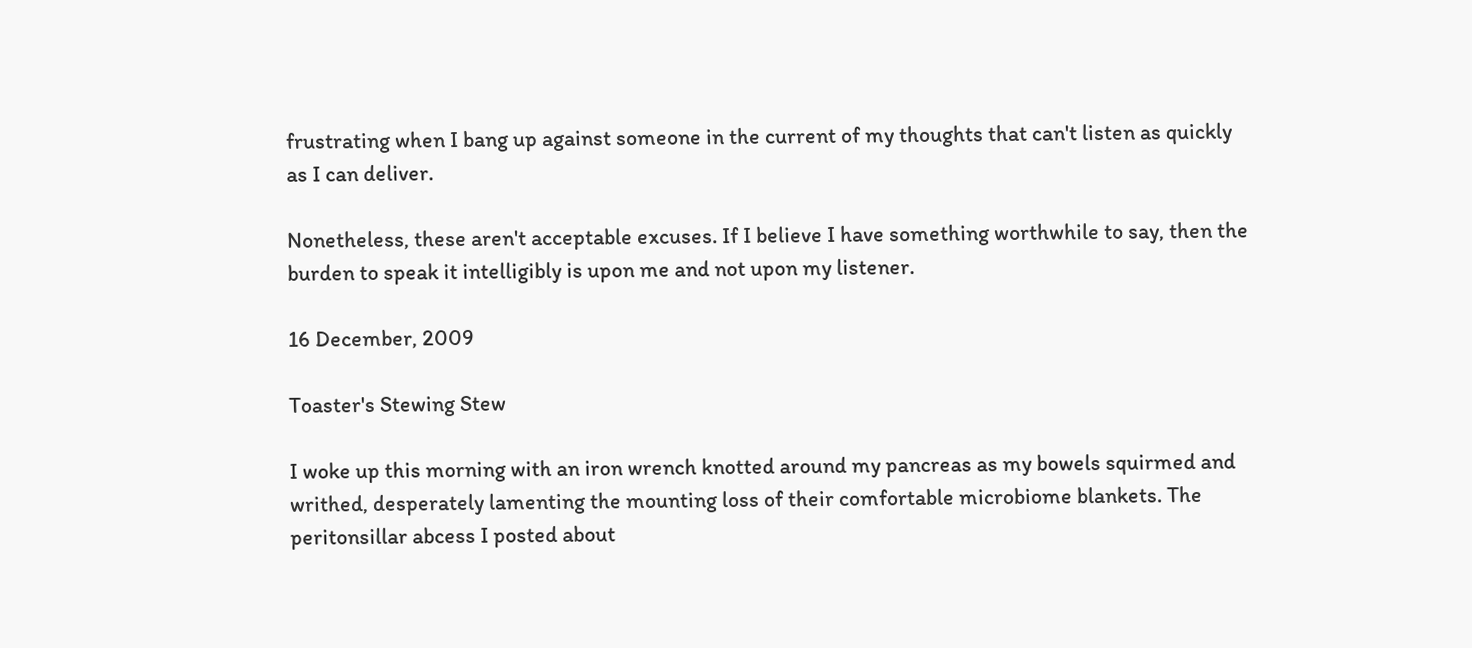frustrating when I bang up against someone in the current of my thoughts that can't listen as quickly as I can deliver.

Nonetheless, these aren't acceptable excuses. If I believe I have something worthwhile to say, then the burden to speak it intelligibly is upon me and not upon my listener.

16 December, 2009

Toaster's Stewing Stew

I woke up this morning with an iron wrench knotted around my pancreas as my bowels squirmed and writhed, desperately lamenting the mounting loss of their comfortable microbiome blankets. The peritonsillar abcess I posted about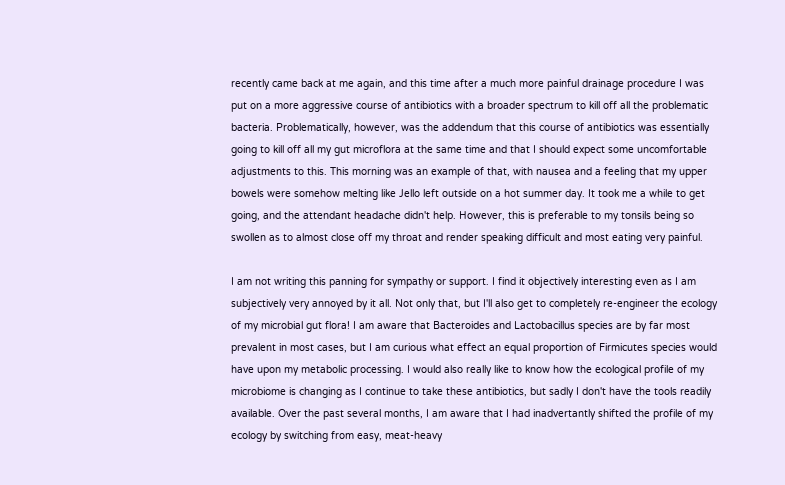recently came back at me again, and this time after a much more painful drainage procedure I was put on a more aggressive course of antibiotics with a broader spectrum to kill off all the problematic bacteria. Problematically, however, was the addendum that this course of antibiotics was essentially going to kill off all my gut microflora at the same time and that I should expect some uncomfortable adjustments to this. This morning was an example of that, with nausea and a feeling that my upper bowels were somehow melting like Jello left outside on a hot summer day. It took me a while to get going, and the attendant headache didn't help. However, this is preferable to my tonsils being so swollen as to almost close off my throat and render speaking difficult and most eating very painful.

I am not writing this panning for sympathy or support. I find it objectively interesting even as I am subjectively very annoyed by it all. Not only that, but I'll also get to completely re-engineer the ecology of my microbial gut flora! I am aware that Bacteroides and Lactobacillus species are by far most prevalent in most cases, but I am curious what effect an equal proportion of Firmicutes species would have upon my metabolic processing. I would also really like to know how the ecological profile of my microbiome is changing as I continue to take these antibiotics, but sadly I don't have the tools readily available. Over the past several months, I am aware that I had inadvertantly shifted the profile of my ecology by switching from easy, meat-heavy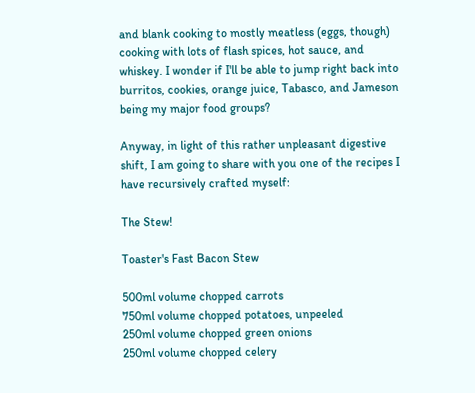and blank cooking to mostly meatless (eggs, though) cooking with lots of flash spices, hot sauce, and whiskey. I wonder if I'll be able to jump right back into burritos, cookies, orange juice, Tabasco, and Jameson being my major food groups?

Anyway, in light of this rather unpleasant digestive shift, I am going to share with you one of the recipes I have recursively crafted myself:

The Stew!

Toaster's Fast Bacon Stew

500ml volume chopped carrots
750ml volume chopped potatoes, unpeeled
250ml volume chopped green onions
250ml volume chopped celery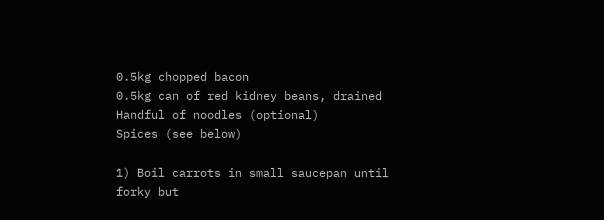0.5kg chopped bacon
0.5kg can of red kidney beans, drained
Handful of noodles (optional)
Spices (see below)

1) Boil carrots in small saucepan until forky but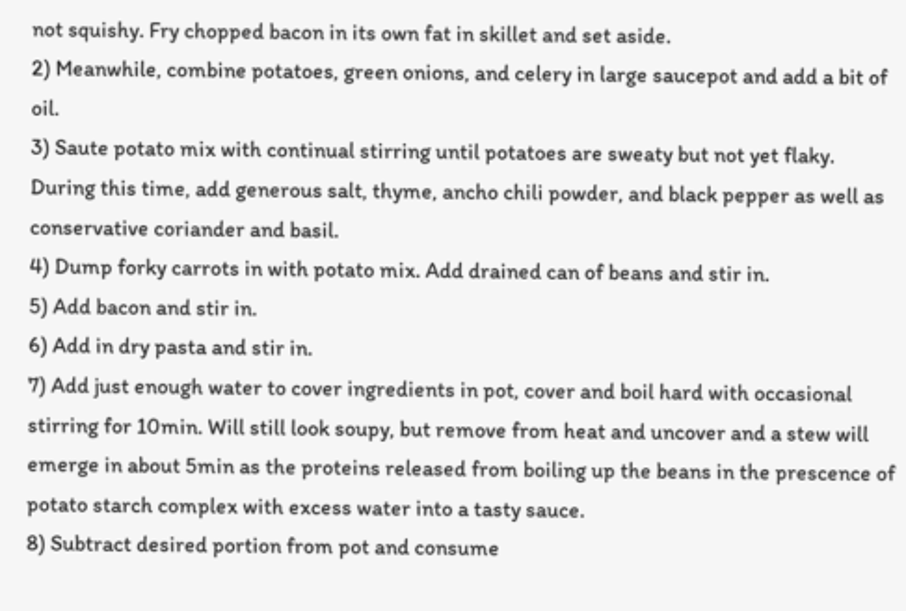not squishy. Fry chopped bacon in its own fat in skillet and set aside.
2) Meanwhile, combine potatoes, green onions, and celery in large saucepot and add a bit of oil.
3) Saute potato mix with continual stirring until potatoes are sweaty but not yet flaky. During this time, add generous salt, thyme, ancho chili powder, and black pepper as well as conservative coriander and basil.
4) Dump forky carrots in with potato mix. Add drained can of beans and stir in.
5) Add bacon and stir in.
6) Add in dry pasta and stir in.
7) Add just enough water to cover ingredients in pot, cover and boil hard with occasional stirring for 10min. Will still look soupy, but remove from heat and uncover and a stew will emerge in about 5min as the proteins released from boiling up the beans in the prescence of potato starch complex with excess water into a tasty sauce.
8) Subtract desired portion from pot and consume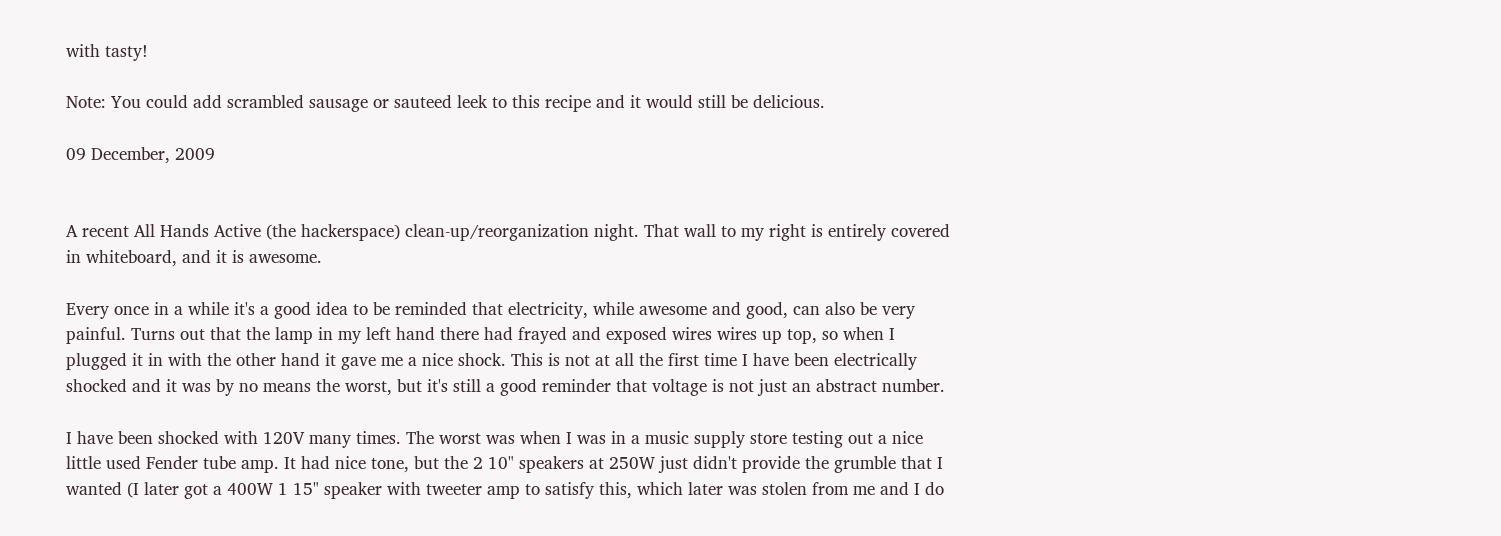with tasty!

Note: You could add scrambled sausage or sauteed leek to this recipe and it would still be delicious.

09 December, 2009


A recent All Hands Active (the hackerspace) clean-up/reorganization night. That wall to my right is entirely covered in whiteboard, and it is awesome.

Every once in a while it's a good idea to be reminded that electricity, while awesome and good, can also be very painful. Turns out that the lamp in my left hand there had frayed and exposed wires wires up top, so when I plugged it in with the other hand it gave me a nice shock. This is not at all the first time I have been electrically shocked and it was by no means the worst, but it's still a good reminder that voltage is not just an abstract number.

I have been shocked with 120V many times. The worst was when I was in a music supply store testing out a nice little used Fender tube amp. It had nice tone, but the 2 10" speakers at 250W just didn't provide the grumble that I wanted (I later got a 400W 1 15" speaker with tweeter amp to satisfy this, which later was stolen from me and I do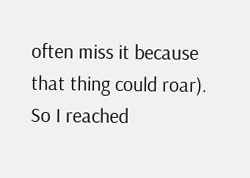often miss it because that thing could roar). So I reached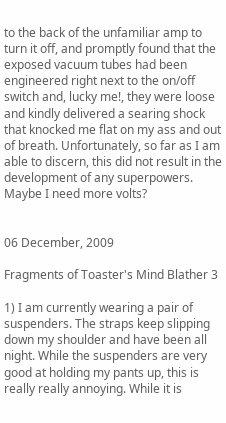to the back of the unfamiliar amp to turn it off, and promptly found that the exposed vacuum tubes had been engineered right next to the on/off switch and, lucky me!, they were loose and kindly delivered a searing shock that knocked me flat on my ass and out of breath. Unfortunately, so far as I am able to discern, this did not result in the development of any superpowers. Maybe I need more volts?


06 December, 2009

Fragments of Toaster's Mind Blather 3

1) I am currently wearing a pair of suspenders. The straps keep slipping down my shoulder and have been all night. While the suspenders are very good at holding my pants up, this is really really annoying. While it is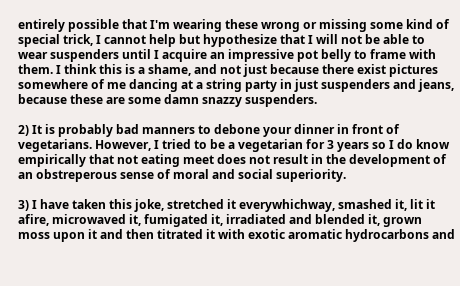entirely possible that I'm wearing these wrong or missing some kind of special trick, I cannot help but hypothesize that I will not be able to wear suspenders until I acquire an impressive pot belly to frame with them. I think this is a shame, and not just because there exist pictures somewhere of me dancing at a string party in just suspenders and jeans, because these are some damn snazzy suspenders.

2) It is probably bad manners to debone your dinner in front of vegetarians. However, I tried to be a vegetarian for 3 years so I do know empirically that not eating meet does not result in the development of an obstreperous sense of moral and social superiority.

3) I have taken this joke, stretched it everywhichway, smashed it, lit it afire, microwaved it, fumigated it, irradiated and blended it, grown moss upon it and then titrated it with exotic aromatic hydrocarbons and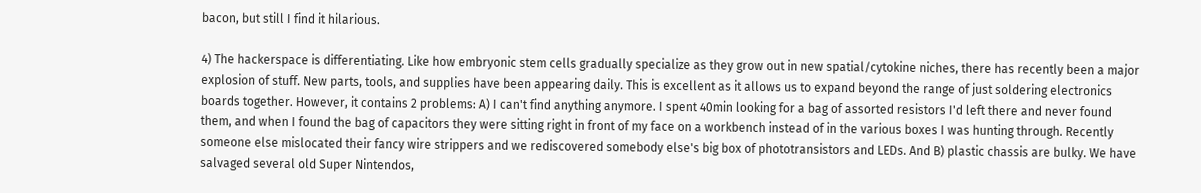bacon, but still I find it hilarious.

4) The hackerspace is differentiating. Like how embryonic stem cells gradually specialize as they grow out in new spatial/cytokine niches, there has recently been a major explosion of stuff. New parts, tools, and supplies have been appearing daily. This is excellent as it allows us to expand beyond the range of just soldering electronics boards together. However, it contains 2 problems: A) I can't find anything anymore. I spent 40min looking for a bag of assorted resistors I'd left there and never found them, and when I found the bag of capacitors they were sitting right in front of my face on a workbench instead of in the various boxes I was hunting through. Recently someone else mislocated their fancy wire strippers and we rediscovered somebody else's big box of phototransistors and LEDs. And B) plastic chassis are bulky. We have salvaged several old Super Nintendos,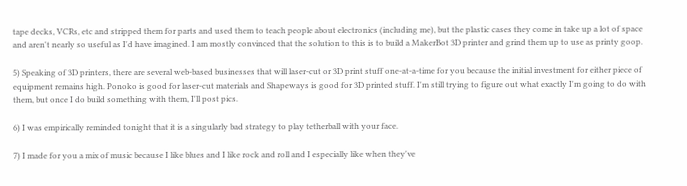tape decks, VCRs, etc and stripped them for parts and used them to teach people about electronics (including me), but the plastic cases they come in take up a lot of space and aren't nearly so useful as I'd have imagined. I am mostly convinced that the solution to this is to build a MakerBot 3D printer and grind them up to use as printy goop.

5) Speaking of 3D printers, there are several web-based businesses that will laser-cut or 3D print stuff one-at-a-time for you because the initial investment for either piece of equipment remains high. Ponoko is good for laser-cut materials and Shapeways is good for 3D printed stuff. I'm still trying to figure out what exactly I'm going to do with them, but once I do build something with them, I'll post pics.

6) I was empirically reminded tonight that it is a singularly bad strategy to play tetherball with your face.

7) I made for you a mix of music because I like blues and I like rock and roll and I especially like when they've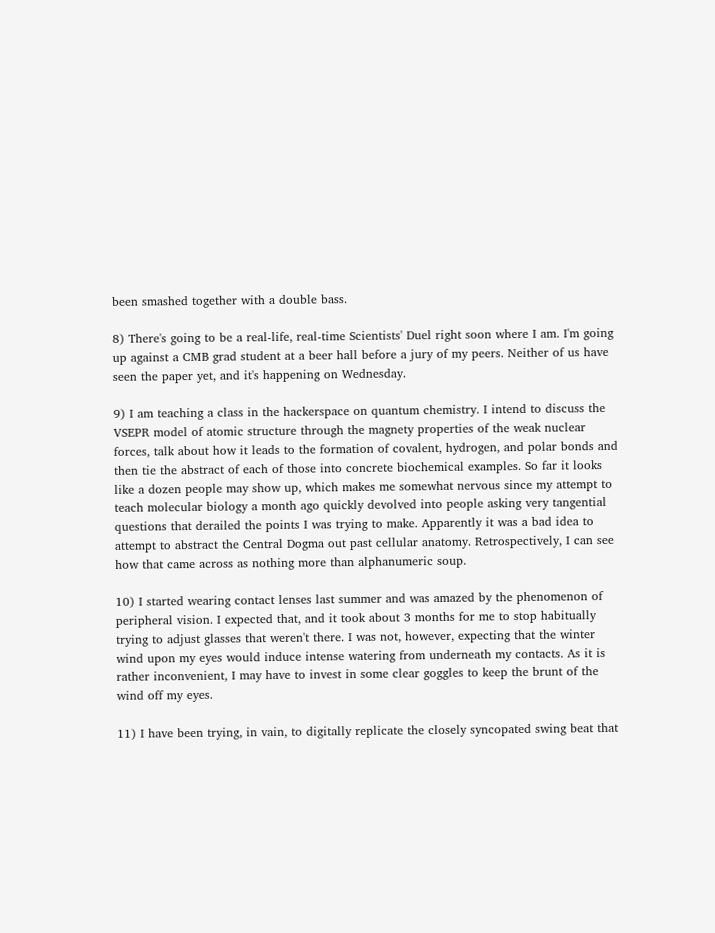been smashed together with a double bass.

8) There's going to be a real-life, real-time Scientists' Duel right soon where I am. I'm going up against a CMB grad student at a beer hall before a jury of my peers. Neither of us have seen the paper yet, and it's happening on Wednesday.

9) I am teaching a class in the hackerspace on quantum chemistry. I intend to discuss the VSEPR model of atomic structure through the magnety properties of the weak nuclear forces, talk about how it leads to the formation of covalent, hydrogen, and polar bonds and then tie the abstract of each of those into concrete biochemical examples. So far it looks like a dozen people may show up, which makes me somewhat nervous since my attempt to teach molecular biology a month ago quickly devolved into people asking very tangential questions that derailed the points I was trying to make. Apparently it was a bad idea to attempt to abstract the Central Dogma out past cellular anatomy. Retrospectively, I can see how that came across as nothing more than alphanumeric soup.

10) I started wearing contact lenses last summer and was amazed by the phenomenon of peripheral vision. I expected that, and it took about 3 months for me to stop habitually trying to adjust glasses that weren't there. I was not, however, expecting that the winter wind upon my eyes would induce intense watering from underneath my contacts. As it is rather inconvenient, I may have to invest in some clear goggles to keep the brunt of the wind off my eyes.

11) I have been trying, in vain, to digitally replicate the closely syncopated swing beat that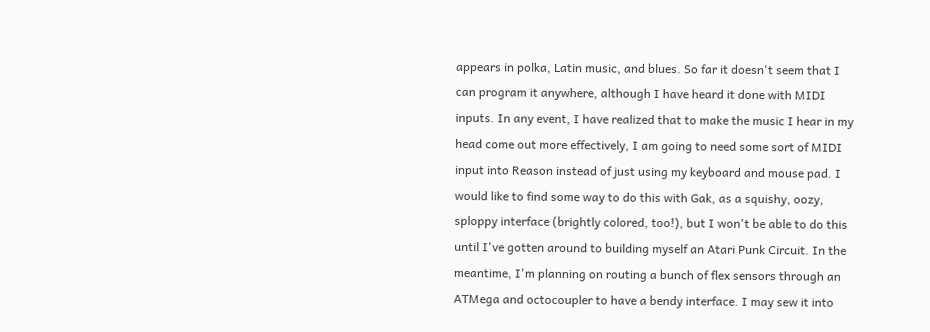appears in polka, Latin music, and blues. So far it doesn't seem that I can program it anywhere, although I have heard it done with MIDI inputs. In any event, I have realized that to make the music I hear in my head come out more effectively, I am going to need some sort of MIDI input into Reason instead of just using my keyboard and mouse pad. I would like to find some way to do this with Gak, as a squishy, oozy, sploppy interface (brightly colored, too!), but I won't be able to do this until I've gotten around to building myself an Atari Punk Circuit. In the meantime, I'm planning on routing a bunch of flex sensors through an ATMega and octocoupler to have a bendy interface. I may sew it into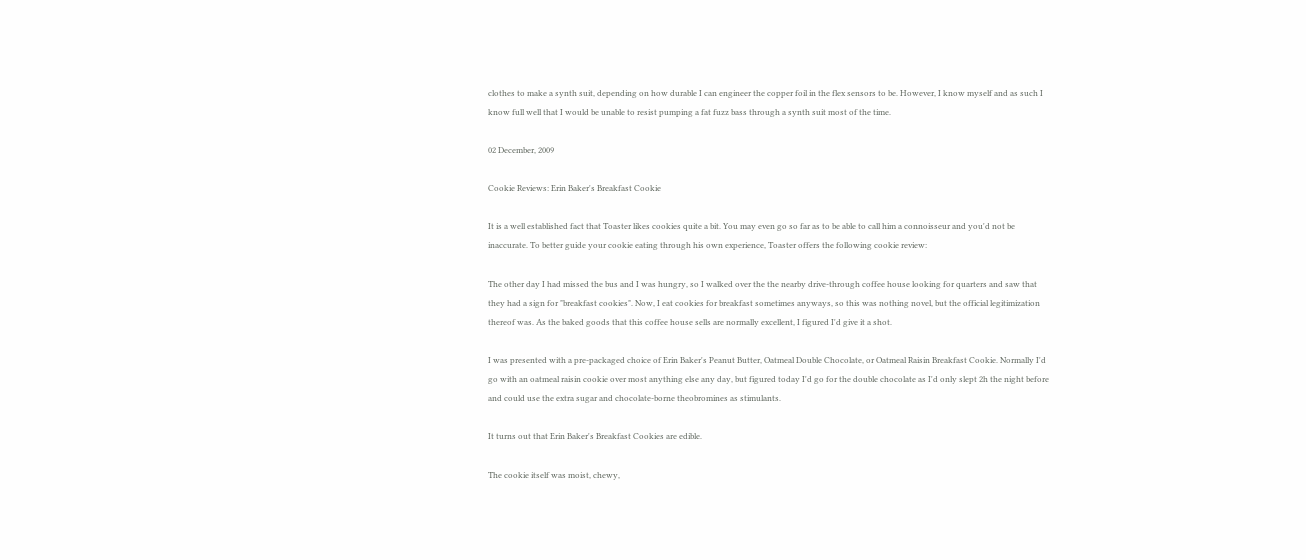clothes to make a synth suit, depending on how durable I can engineer the copper foil in the flex sensors to be. However, I know myself and as such I know full well that I would be unable to resist pumping a fat fuzz bass through a synth suit most of the time.

02 December, 2009

Cookie Reviews: Erin Baker's Breakfast Cookie

It is a well established fact that Toaster likes cookies quite a bit. You may even go so far as to be able to call him a connoisseur and you'd not be inaccurate. To better guide your cookie eating through his own experience, Toaster offers the following cookie review:

The other day I had missed the bus and I was hungry, so I walked over the the nearby drive-through coffee house looking for quarters and saw that they had a sign for "breakfast cookies". Now, I eat cookies for breakfast sometimes anyways, so this was nothing novel, but the official legitimization thereof was. As the baked goods that this coffee house sells are normally excellent, I figured I'd give it a shot.

I was presented with a pre-packaged choice of Erin Baker's Peanut Butter, Oatmeal Double Chocolate, or Oatmeal Raisin Breakfast Cookie. Normally I'd go with an oatmeal raisin cookie over most anything else any day, but figured today I'd go for the double chocolate as I'd only slept 2h the night before and could use the extra sugar and chocolate-borne theobromines as stimulants.

It turns out that Erin Baker's Breakfast Cookies are edible.

The cookie itself was moist, chewy,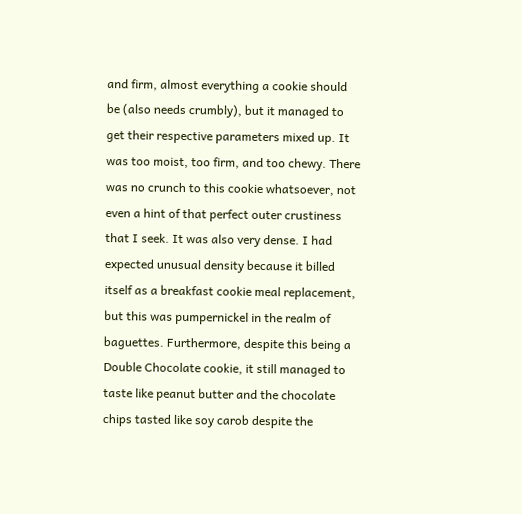and firm, almost everything a cookie should be (also needs crumbly), but it managed to get their respective parameters mixed up. It was too moist, too firm, and too chewy. There was no crunch to this cookie whatsoever, not even a hint of that perfect outer crustiness that I seek. It was also very dense. I had expected unusual density because it billed itself as a breakfast cookie meal replacement, but this was pumpernickel in the realm of baguettes. Furthermore, despite this being a Double Chocolate cookie, it still managed to taste like peanut butter and the chocolate chips tasted like soy carob despite the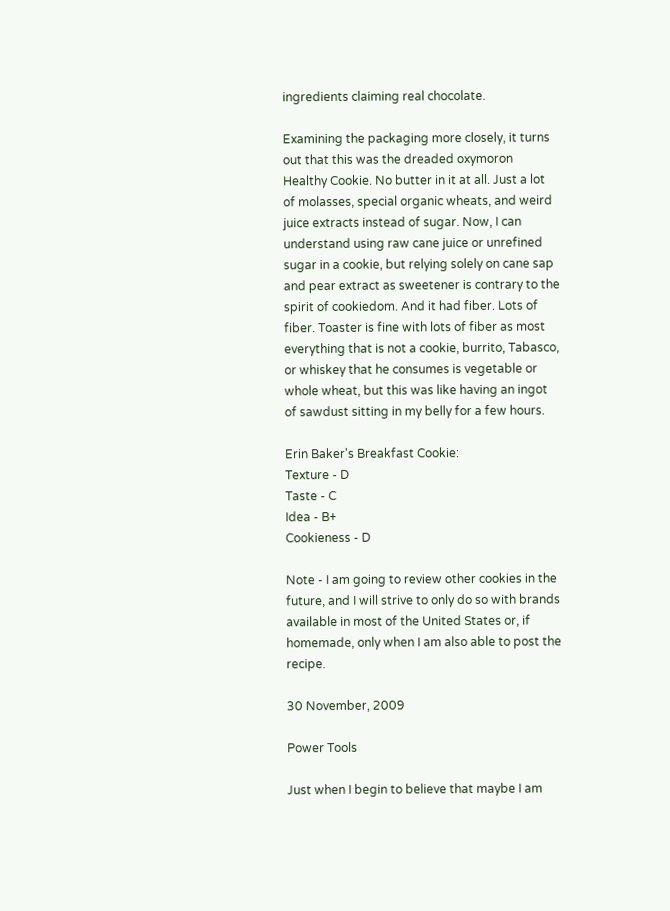ingredients claiming real chocolate.

Examining the packaging more closely, it turns out that this was the dreaded oxymoron Healthy Cookie. No butter in it at all. Just a lot of molasses, special organic wheats, and weird juice extracts instead of sugar. Now, I can understand using raw cane juice or unrefined sugar in a cookie, but relying solely on cane sap and pear extract as sweetener is contrary to the spirit of cookiedom. And it had fiber. Lots of fiber. Toaster is fine with lots of fiber as most everything that is not a cookie, burrito, Tabasco, or whiskey that he consumes is vegetable or whole wheat, but this was like having an ingot of sawdust sitting in my belly for a few hours.

Erin Baker's Breakfast Cookie:
Texture - D
Taste - C
Idea - B+
Cookieness - D

Note - I am going to review other cookies in the future, and I will strive to only do so with brands available in most of the United States or, if homemade, only when I am also able to post the recipe.

30 November, 2009

Power Tools

Just when I begin to believe that maybe I am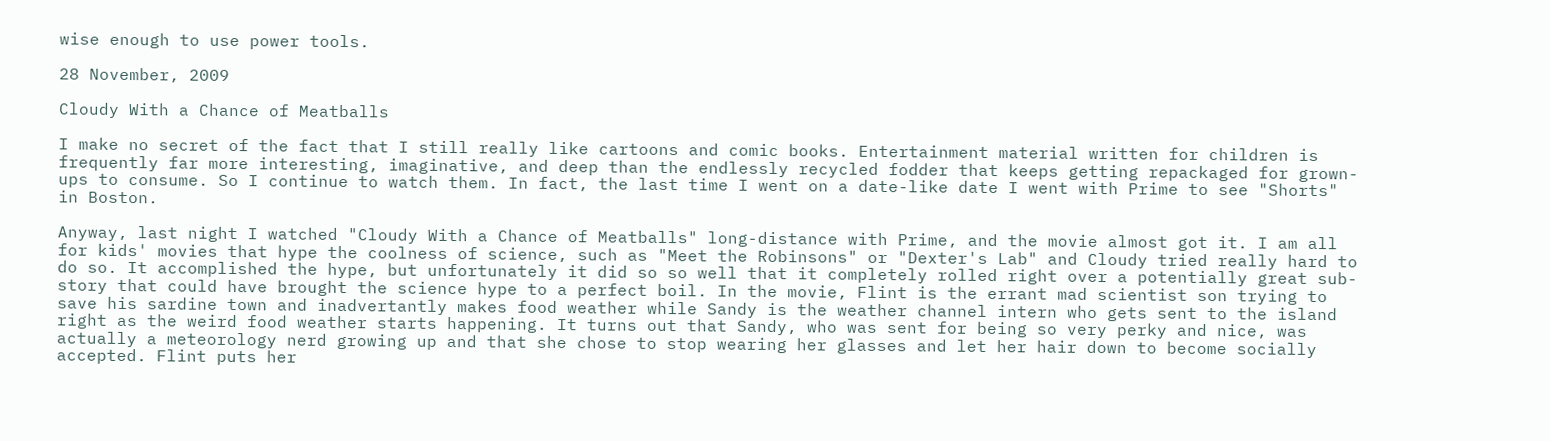wise enough to use power tools.

28 November, 2009

Cloudy With a Chance of Meatballs

I make no secret of the fact that I still really like cartoons and comic books. Entertainment material written for children is frequently far more interesting, imaginative, and deep than the endlessly recycled fodder that keeps getting repackaged for grown-ups to consume. So I continue to watch them. In fact, the last time I went on a date-like date I went with Prime to see "Shorts" in Boston.

Anyway, last night I watched "Cloudy With a Chance of Meatballs" long-distance with Prime, and the movie almost got it. I am all for kids' movies that hype the coolness of science, such as "Meet the Robinsons" or "Dexter's Lab" and Cloudy tried really hard to do so. It accomplished the hype, but unfortunately it did so so well that it completely rolled right over a potentially great sub-story that could have brought the science hype to a perfect boil. In the movie, Flint is the errant mad scientist son trying to save his sardine town and inadvertantly makes food weather while Sandy is the weather channel intern who gets sent to the island right as the weird food weather starts happening. It turns out that Sandy, who was sent for being so very perky and nice, was actually a meteorology nerd growing up and that she chose to stop wearing her glasses and let her hair down to become socially accepted. Flint puts her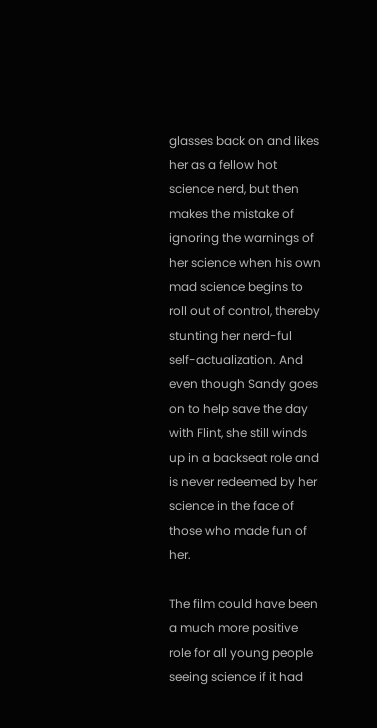glasses back on and likes her as a fellow hot science nerd, but then makes the mistake of ignoring the warnings of her science when his own mad science begins to roll out of control, thereby stunting her nerd-ful self-actualization. And even though Sandy goes on to help save the day with Flint, she still winds up in a backseat role and is never redeemed by her science in the face of those who made fun of her.

The film could have been a much more positive role for all young people seeing science if it had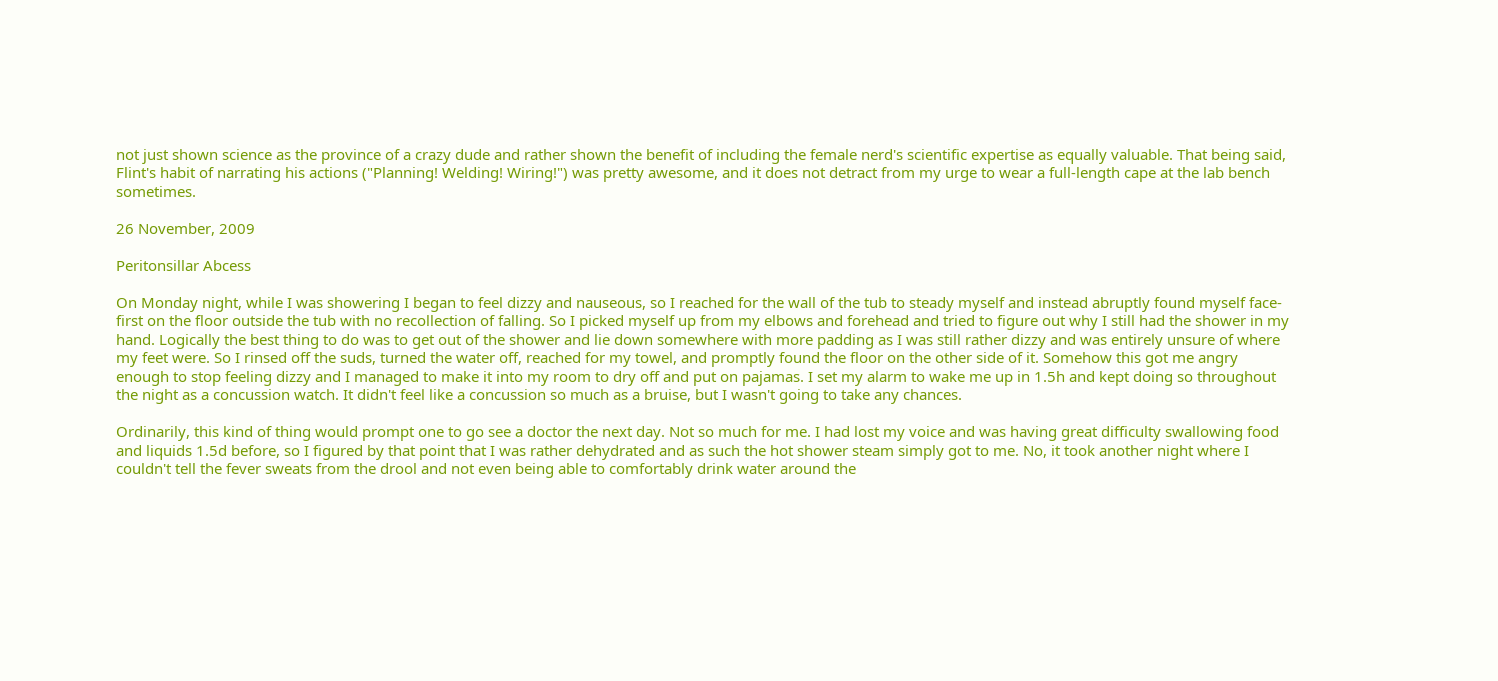not just shown science as the province of a crazy dude and rather shown the benefit of including the female nerd's scientific expertise as equally valuable. That being said, Flint's habit of narrating his actions ("Planning! Welding! Wiring!") was pretty awesome, and it does not detract from my urge to wear a full-length cape at the lab bench sometimes.

26 November, 2009

Peritonsillar Abcess

On Monday night, while I was showering I began to feel dizzy and nauseous, so I reached for the wall of the tub to steady myself and instead abruptly found myself face-first on the floor outside the tub with no recollection of falling. So I picked myself up from my elbows and forehead and tried to figure out why I still had the shower in my hand. Logically the best thing to do was to get out of the shower and lie down somewhere with more padding as I was still rather dizzy and was entirely unsure of where my feet were. So I rinsed off the suds, turned the water off, reached for my towel, and promptly found the floor on the other side of it. Somehow this got me angry enough to stop feeling dizzy and I managed to make it into my room to dry off and put on pajamas. I set my alarm to wake me up in 1.5h and kept doing so throughout the night as a concussion watch. It didn't feel like a concussion so much as a bruise, but I wasn't going to take any chances.

Ordinarily, this kind of thing would prompt one to go see a doctor the next day. Not so much for me. I had lost my voice and was having great difficulty swallowing food and liquids 1.5d before, so I figured by that point that I was rather dehydrated and as such the hot shower steam simply got to me. No, it took another night where I couldn't tell the fever sweats from the drool and not even being able to comfortably drink water around the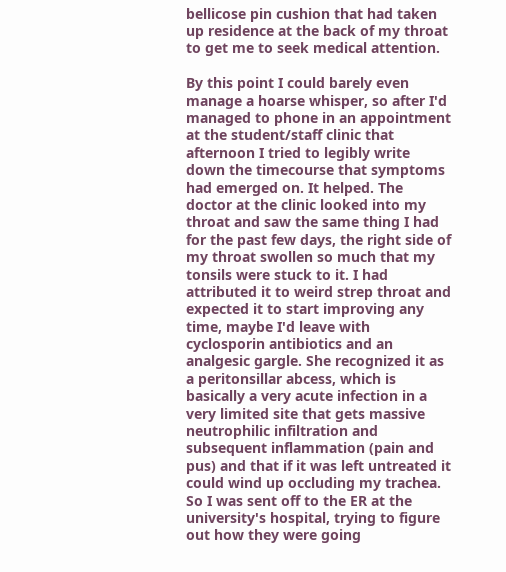bellicose pin cushion that had taken up residence at the back of my throat to get me to seek medical attention.

By this point I could barely even manage a hoarse whisper, so after I'd managed to phone in an appointment at the student/staff clinic that afternoon I tried to legibly write down the timecourse that symptoms had emerged on. It helped. The doctor at the clinic looked into my throat and saw the same thing I had for the past few days, the right side of my throat swollen so much that my tonsils were stuck to it. I had attributed it to weird strep throat and expected it to start improving any time, maybe I'd leave with cyclosporin antibiotics and an analgesic gargle. She recognized it as a peritonsillar abcess, which is basically a very acute infection in a very limited site that gets massive neutrophilic infiltration and subsequent inflammation (pain and pus) and that if it was left untreated it could wind up occluding my trachea. So I was sent off to the ER at the university's hospital, trying to figure out how they were going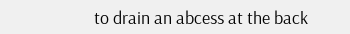to drain an abcess at the back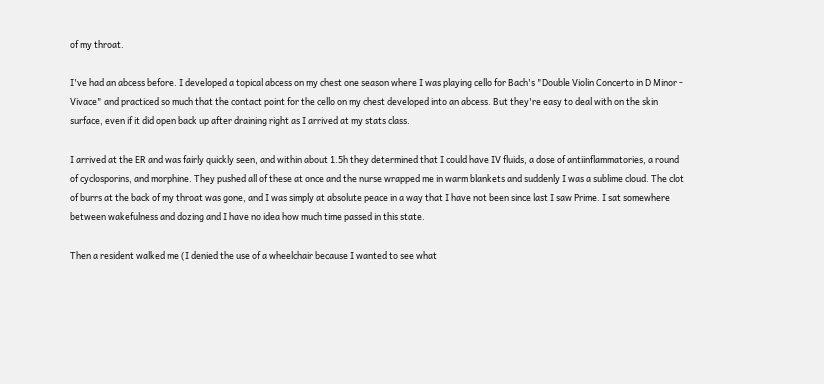of my throat.

I've had an abcess before. I developed a topical abcess on my chest one season where I was playing cello for Bach's "Double Violin Concerto in D Minor - Vivace" and practiced so much that the contact point for the cello on my chest developed into an abcess. But they're easy to deal with on the skin surface, even if it did open back up after draining right as I arrived at my stats class.

I arrived at the ER and was fairly quickly seen, and within about 1.5h they determined that I could have IV fluids, a dose of antiinflammatories, a round of cyclosporins, and morphine. They pushed all of these at once and the nurse wrapped me in warm blankets and suddenly I was a sublime cloud. The clot of burrs at the back of my throat was gone, and I was simply at absolute peace in a way that I have not been since last I saw Prime. I sat somewhere between wakefulness and dozing and I have no idea how much time passed in this state.

Then a resident walked me (I denied the use of a wheelchair because I wanted to see what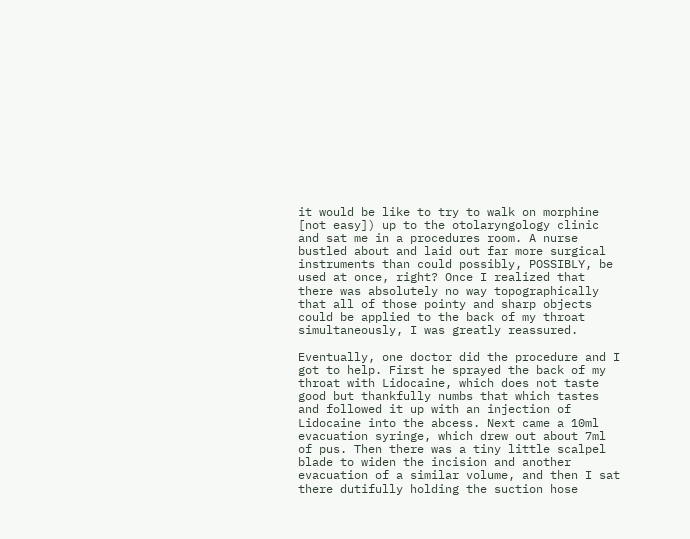it would be like to try to walk on morphine [not easy]) up to the otolaryngology clinic and sat me in a procedures room. A nurse bustled about and laid out far more surgical instruments than could possibly, POSSIBLY, be used at once, right? Once I realized that there was absolutely no way topographically that all of those pointy and sharp objects could be applied to the back of my throat simultaneously, I was greatly reassured.

Eventually, one doctor did the procedure and I got to help. First he sprayed the back of my throat with Lidocaine, which does not taste good but thankfully numbs that which tastes and followed it up with an injection of Lidocaine into the abcess. Next came a 10ml evacuation syringe, which drew out about 7ml of pus. Then there was a tiny little scalpel blade to widen the incision and another evacuation of a similar volume, and then I sat there dutifully holding the suction hose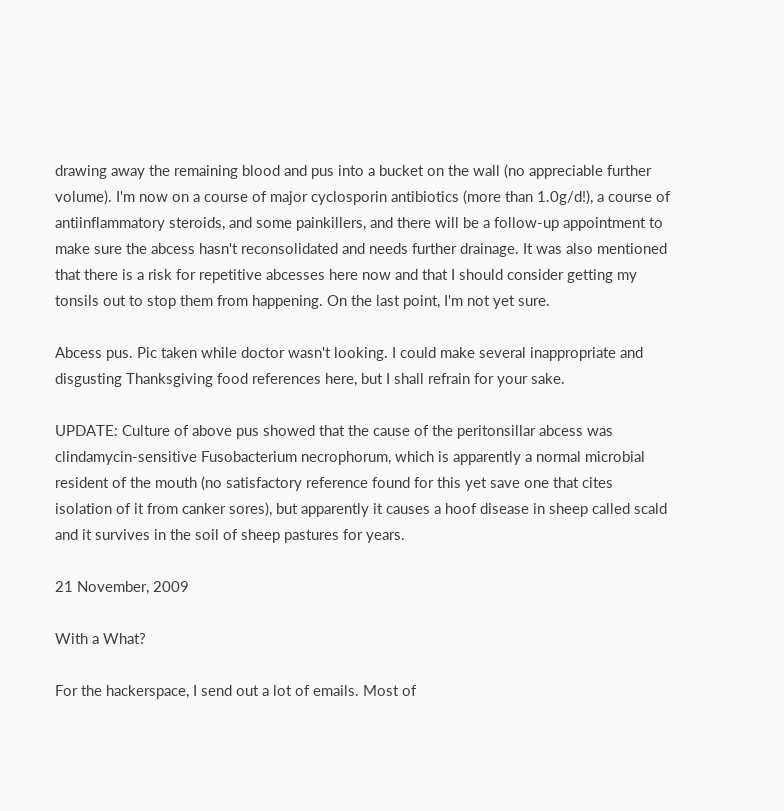drawing away the remaining blood and pus into a bucket on the wall (no appreciable further volume). I'm now on a course of major cyclosporin antibiotics (more than 1.0g/d!), a course of antiinflammatory steroids, and some painkillers, and there will be a follow-up appointment to make sure the abcess hasn't reconsolidated and needs further drainage. It was also mentioned that there is a risk for repetitive abcesses here now and that I should consider getting my tonsils out to stop them from happening. On the last point, I'm not yet sure.

Abcess pus. Pic taken while doctor wasn't looking. I could make several inappropriate and disgusting Thanksgiving food references here, but I shall refrain for your sake.

UPDATE: Culture of above pus showed that the cause of the peritonsillar abcess was clindamycin-sensitive Fusobacterium necrophorum, which is apparently a normal microbial resident of the mouth (no satisfactory reference found for this yet save one that cites isolation of it from canker sores), but apparently it causes a hoof disease in sheep called scald and it survives in the soil of sheep pastures for years.

21 November, 2009

With a What?

For the hackerspace, I send out a lot of emails. Most of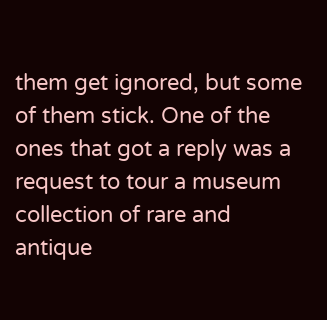them get ignored, but some of them stick. One of the ones that got a reply was a request to tour a museum collection of rare and antique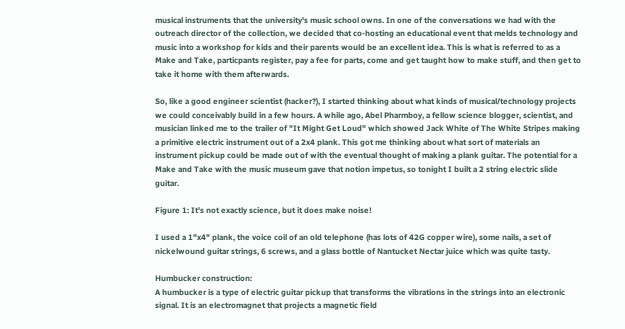musical instruments that the university's music school owns. In one of the conversations we had with the outreach director of the collection, we decided that co-hosting an educational event that melds technology and music into a workshop for kids and their parents would be an excellent idea. This is what is referred to as a Make and Take, particpants register, pay a fee for parts, come and get taught how to make stuff, and then get to take it home with them afterwards.

So, like a good engineer scientist (hacker?), I started thinking about what kinds of musical/technology projects we could conceivably build in a few hours. A while ago, Abel Pharmboy, a fellow science blogger, scientist, and musician linked me to the trailer of "It Might Get Loud" which showed Jack White of The White Stripes making a primitive electric instrument out of a 2x4 plank. This got me thinking about what sort of materials an instrument pickup could be made out of with the eventual thought of making a plank guitar. The potential for a Make and Take with the music museum gave that notion impetus, so tonight I built a 2 string electric slide guitar.

Figure 1: It's not exactly science, but it does make noise!

I used a 1"x4" plank, the voice coil of an old telephone (has lots of 42G copper wire), some nails, a set of nickelwound guitar strings, 6 screws, and a glass bottle of Nantucket Nectar juice which was quite tasty.

Humbucker construction:
A humbucker is a type of electric guitar pickup that transforms the vibrations in the strings into an electronic signal. It is an electromagnet that projects a magnetic field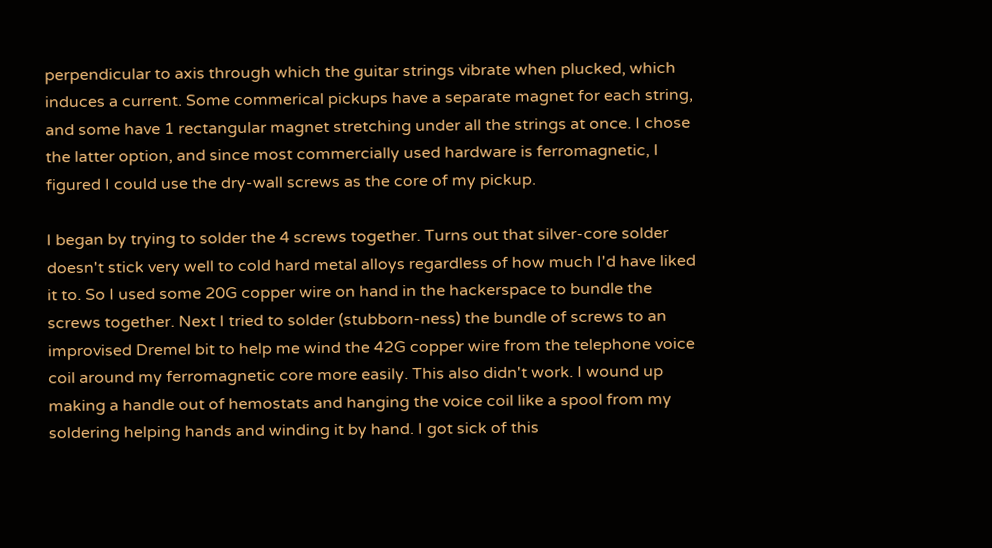perpendicular to axis through which the guitar strings vibrate when plucked, which induces a current. Some commerical pickups have a separate magnet for each string, and some have 1 rectangular magnet stretching under all the strings at once. I chose the latter option, and since most commercially used hardware is ferromagnetic, I figured I could use the dry-wall screws as the core of my pickup.

I began by trying to solder the 4 screws together. Turns out that silver-core solder doesn't stick very well to cold hard metal alloys regardless of how much I'd have liked it to. So I used some 20G copper wire on hand in the hackerspace to bundle the screws together. Next I tried to solder (stubborn-ness) the bundle of screws to an improvised Dremel bit to help me wind the 42G copper wire from the telephone voice coil around my ferromagnetic core more easily. This also didn't work. I wound up making a handle out of hemostats and hanging the voice coil like a spool from my soldering helping hands and winding it by hand. I got sick of this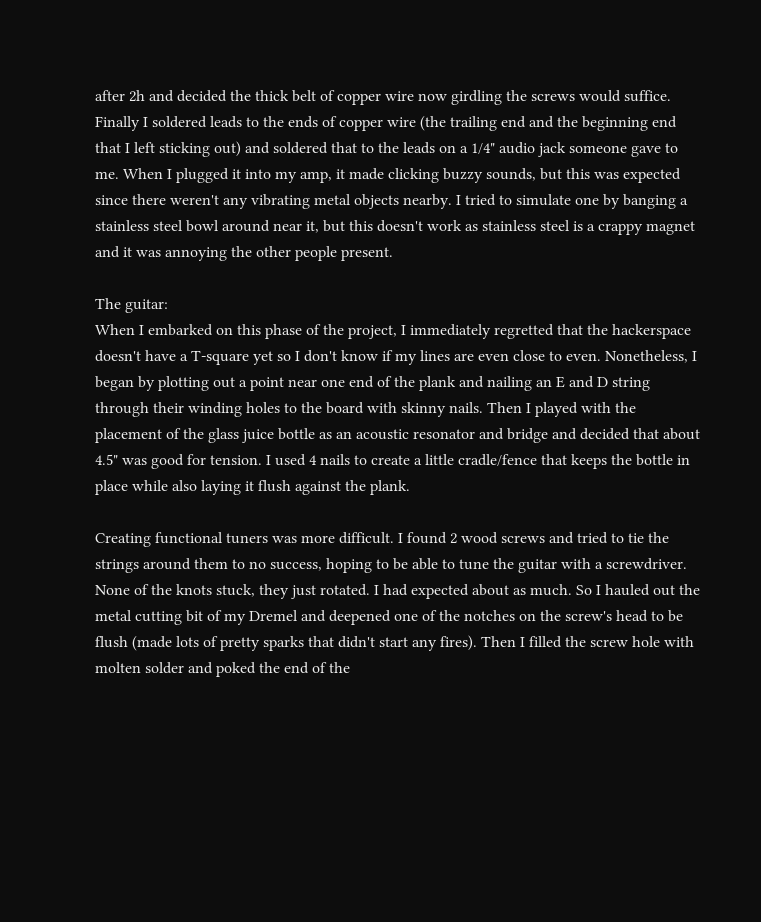after 2h and decided the thick belt of copper wire now girdling the screws would suffice. Finally I soldered leads to the ends of copper wire (the trailing end and the beginning end that I left sticking out) and soldered that to the leads on a 1/4" audio jack someone gave to me. When I plugged it into my amp, it made clicking buzzy sounds, but this was expected since there weren't any vibrating metal objects nearby. I tried to simulate one by banging a stainless steel bowl around near it, but this doesn't work as stainless steel is a crappy magnet and it was annoying the other people present.

The guitar:
When I embarked on this phase of the project, I immediately regretted that the hackerspace doesn't have a T-square yet so I don't know if my lines are even close to even. Nonetheless, I began by plotting out a point near one end of the plank and nailing an E and D string through their winding holes to the board with skinny nails. Then I played with the placement of the glass juice bottle as an acoustic resonator and bridge and decided that about 4.5" was good for tension. I used 4 nails to create a little cradle/fence that keeps the bottle in place while also laying it flush against the plank.

Creating functional tuners was more difficult. I found 2 wood screws and tried to tie the strings around them to no success, hoping to be able to tune the guitar with a screwdriver. None of the knots stuck, they just rotated. I had expected about as much. So I hauled out the metal cutting bit of my Dremel and deepened one of the notches on the screw's head to be flush (made lots of pretty sparks that didn't start any fires). Then I filled the screw hole with molten solder and poked the end of the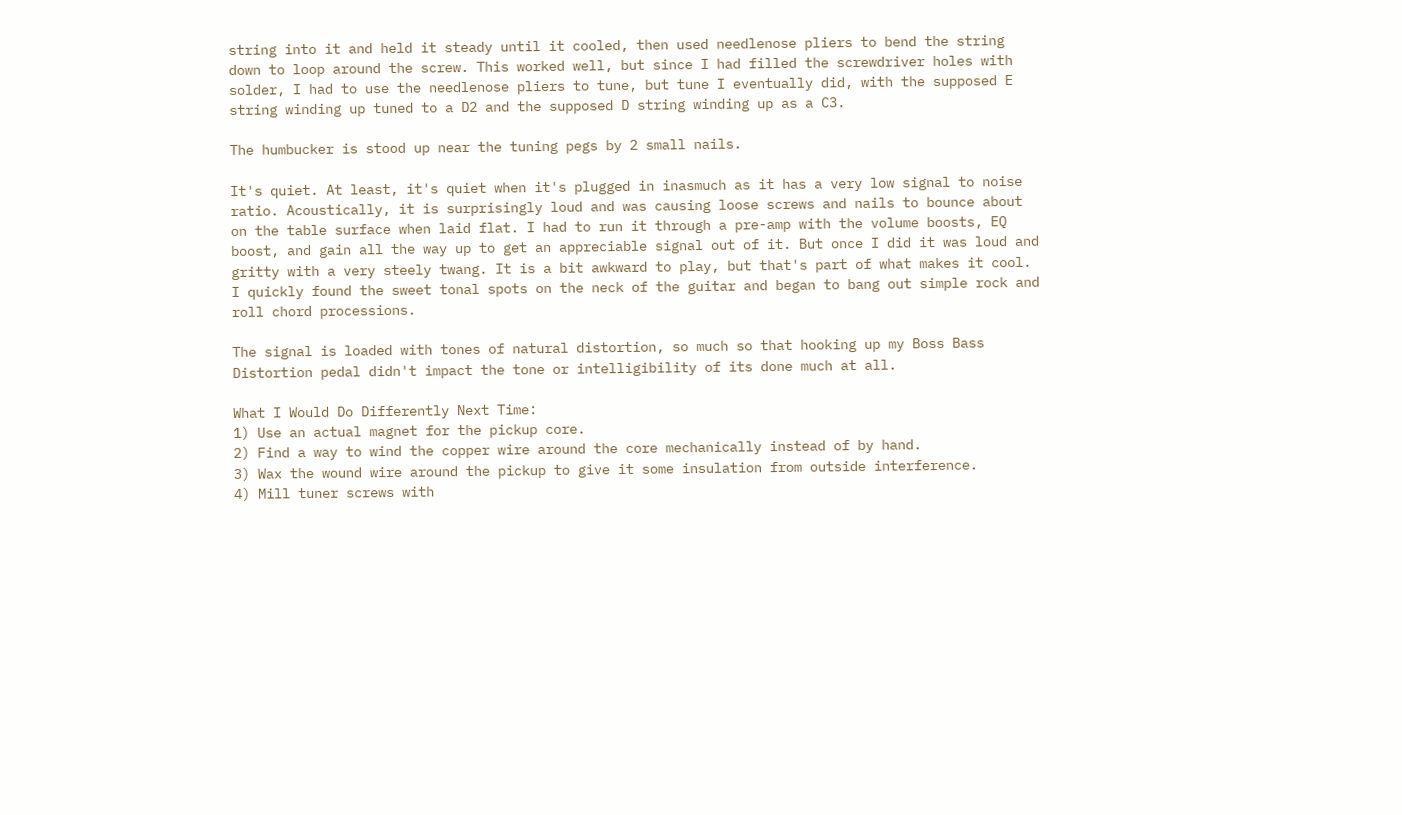string into it and held it steady until it cooled, then used needlenose pliers to bend the string down to loop around the screw. This worked well, but since I had filled the screwdriver holes with solder, I had to use the needlenose pliers to tune, but tune I eventually did, with the supposed E string winding up tuned to a D2 and the supposed D string winding up as a C3.

The humbucker is stood up near the tuning pegs by 2 small nails.

It's quiet. At least, it's quiet when it's plugged in inasmuch as it has a very low signal to noise ratio. Acoustically, it is surprisingly loud and was causing loose screws and nails to bounce about on the table surface when laid flat. I had to run it through a pre-amp with the volume boosts, EQ boost, and gain all the way up to get an appreciable signal out of it. But once I did it was loud and gritty with a very steely twang. It is a bit awkward to play, but that's part of what makes it cool. I quickly found the sweet tonal spots on the neck of the guitar and began to bang out simple rock and roll chord processions.

The signal is loaded with tones of natural distortion, so much so that hooking up my Boss Bass Distortion pedal didn't impact the tone or intelligibility of its done much at all.

What I Would Do Differently Next Time:
1) Use an actual magnet for the pickup core.
2) Find a way to wind the copper wire around the core mechanically instead of by hand.
3) Wax the wound wire around the pickup to give it some insulation from outside interference.
4) Mill tuner screws with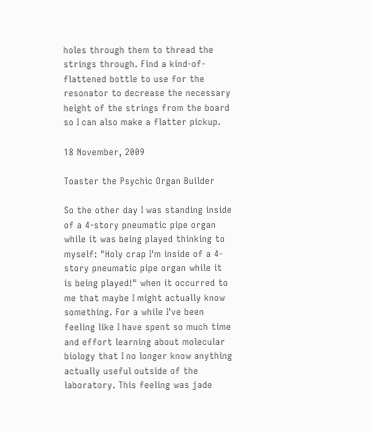holes through them to thread the strings through. Find a kind-of-flattened bottle to use for the resonator to decrease the necessary height of the strings from the board so I can also make a flatter pickup.

18 November, 2009

Toaster the Psychic Organ Builder

So the other day I was standing inside of a 4-story pneumatic pipe organ while it was being played thinking to myself: "Holy crap I'm inside of a 4-story pneumatic pipe organ while it is being played!" when it occurred to me that maybe I might actually know something. For a while I've been feeling like I have spent so much time and effort learning about molecular biology that I no longer know anything actually useful outside of the laboratory. This feeling was jade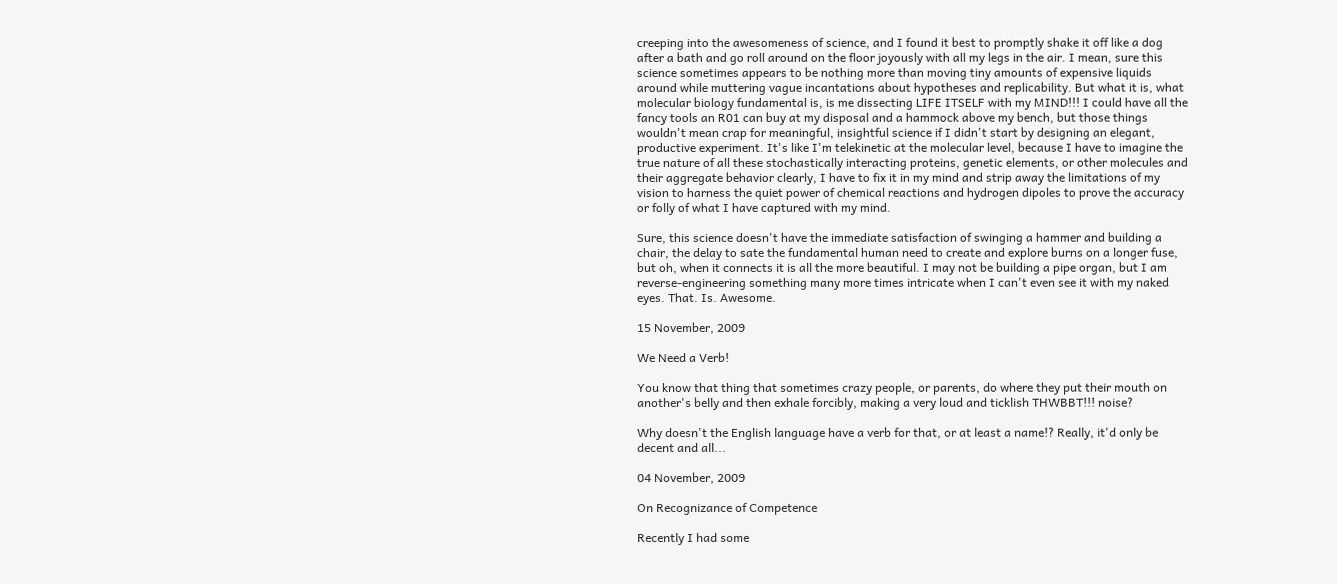creeping into the awesomeness of science, and I found it best to promptly shake it off like a dog after a bath and go roll around on the floor joyously with all my legs in the air. I mean, sure this science sometimes appears to be nothing more than moving tiny amounts of expensive liquids around while muttering vague incantations about hypotheses and replicability. But what it is, what molecular biology fundamental is, is me dissecting LIFE ITSELF with my MIND!!! I could have all the fancy tools an R01 can buy at my disposal and a hammock above my bench, but those things wouldn't mean crap for meaningful, insightful science if I didn't start by designing an elegant, productive experiment. It's like I'm telekinetic at the molecular level, because I have to imagine the true nature of all these stochastically interacting proteins, genetic elements, or other molecules and their aggregate behavior clearly, I have to fix it in my mind and strip away the limitations of my vision to harness the quiet power of chemical reactions and hydrogen dipoles to prove the accuracy or folly of what I have captured with my mind.

Sure, this science doesn't have the immediate satisfaction of swinging a hammer and building a chair, the delay to sate the fundamental human need to create and explore burns on a longer fuse, but oh, when it connects it is all the more beautiful. I may not be building a pipe organ, but I am reverse-engineering something many more times intricate when I can't even see it with my naked eyes. That. Is. Awesome.

15 November, 2009

We Need a Verb!

You know that thing that sometimes crazy people, or parents, do where they put their mouth on another's belly and then exhale forcibly, making a very loud and ticklish THWBBT!!! noise?

Why doesn't the English language have a verb for that, or at least a name!? Really, it'd only be decent and all...

04 November, 2009

On Recognizance of Competence

Recently I had some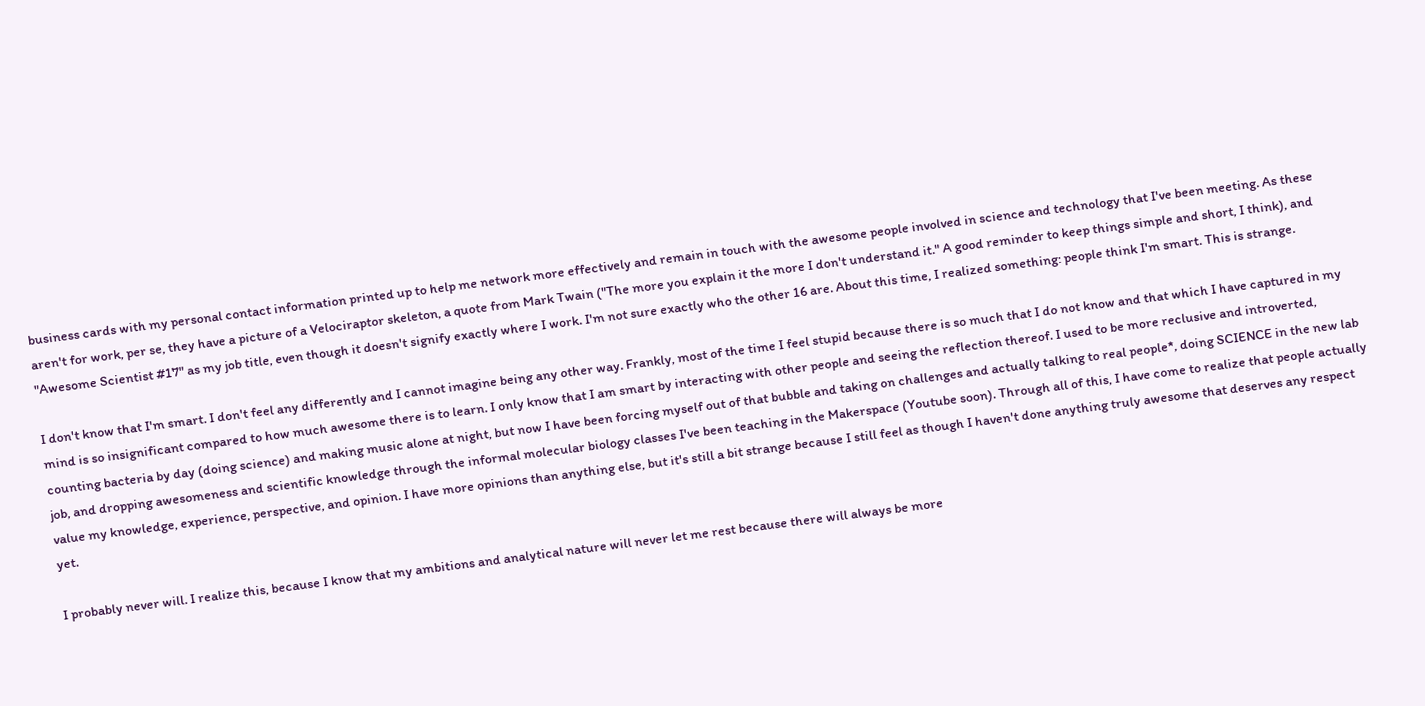business cards with my personal contact information printed up to help me network more effectively and remain in touch with the awesome people involved in science and technology that I've been meeting. As these aren't for work, per se, they have a picture of a Velociraptor skeleton, a quote from Mark Twain ("The more you explain it the more I don't understand it." A good reminder to keep things simple and short, I think), and "Awesome Scientist #17" as my job title, even though it doesn't signify exactly where I work. I'm not sure exactly who the other 16 are. About this time, I realized something: people think I'm smart. This is strange.

I don't know that I'm smart. I don't feel any differently and I cannot imagine being any other way. Frankly, most of the time I feel stupid because there is so much that I do not know and that which I have captured in my mind is so insignificant compared to how much awesome there is to learn. I only know that I am smart by interacting with other people and seeing the reflection thereof. I used to be more reclusive and introverted, counting bacteria by day (doing science) and making music alone at night, but now I have been forcing myself out of that bubble and taking on challenges and actually talking to real people*, doing SCIENCE in the new lab job, and dropping awesomeness and scientific knowledge through the informal molecular biology classes I've been teaching in the Makerspace (Youtube soon). Through all of this, I have come to realize that people actually value my knowledge, experience, perspective, and opinion. I have more opinions than anything else, but it's still a bit strange because I still feel as though I haven't done anything truly awesome that deserves any respect yet.

I probably never will. I realize this, because I know that my ambitions and analytical nature will never let me rest because there will always be more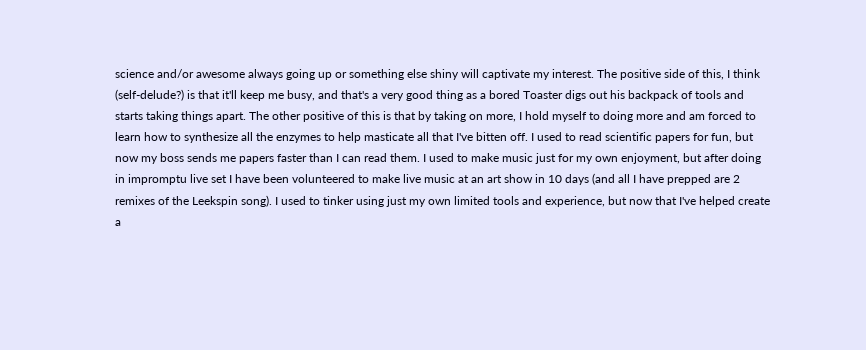science and/or awesome always going up or something else shiny will captivate my interest. The positive side of this, I think (self-delude?) is that it'll keep me busy, and that's a very good thing as a bored Toaster digs out his backpack of tools and starts taking things apart. The other positive of this is that by taking on more, I hold myself to doing more and am forced to learn how to synthesize all the enzymes to help masticate all that I've bitten off. I used to read scientific papers for fun, but now my boss sends me papers faster than I can read them. I used to make music just for my own enjoyment, but after doing in impromptu live set I have been volunteered to make live music at an art show in 10 days (and all I have prepped are 2 remixes of the Leekspin song). I used to tinker using just my own limited tools and experience, but now that I've helped create a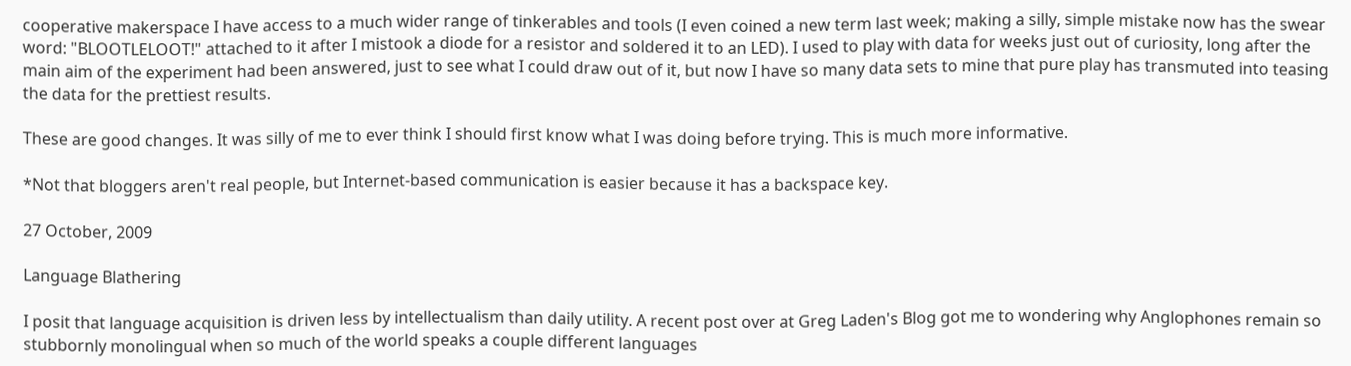cooperative makerspace I have access to a much wider range of tinkerables and tools (I even coined a new term last week; making a silly, simple mistake now has the swear word: "BLOOTLELOOT!" attached to it after I mistook a diode for a resistor and soldered it to an LED). I used to play with data for weeks just out of curiosity, long after the main aim of the experiment had been answered, just to see what I could draw out of it, but now I have so many data sets to mine that pure play has transmuted into teasing the data for the prettiest results.

These are good changes. It was silly of me to ever think I should first know what I was doing before trying. This is much more informative.

*Not that bloggers aren't real people, but Internet-based communication is easier because it has a backspace key.

27 October, 2009

Language Blathering

I posit that language acquisition is driven less by intellectualism than daily utility. A recent post over at Greg Laden's Blog got me to wondering why Anglophones remain so stubbornly monolingual when so much of the world speaks a couple different languages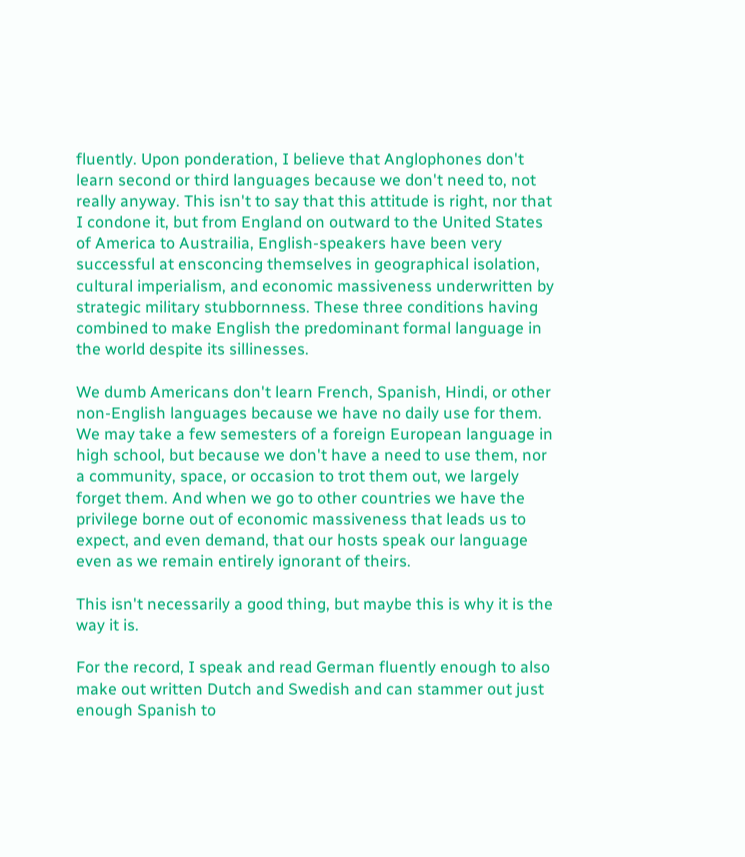fluently. Upon ponderation, I believe that Anglophones don't learn second or third languages because we don't need to, not really anyway. This isn't to say that this attitude is right, nor that I condone it, but from England on outward to the United States of America to Austrailia, English-speakers have been very successful at ensconcing themselves in geographical isolation, cultural imperialism, and economic massiveness underwritten by strategic military stubbornness. These three conditions having combined to make English the predominant formal language in the world despite its sillinesses.

We dumb Americans don't learn French, Spanish, Hindi, or other non-English languages because we have no daily use for them. We may take a few semesters of a foreign European language in high school, but because we don't have a need to use them, nor a community, space, or occasion to trot them out, we largely forget them. And when we go to other countries we have the privilege borne out of economic massiveness that leads us to expect, and even demand, that our hosts speak our language even as we remain entirely ignorant of theirs.

This isn't necessarily a good thing, but maybe this is why it is the way it is.

For the record, I speak and read German fluently enough to also make out written Dutch and Swedish and can stammer out just enough Spanish to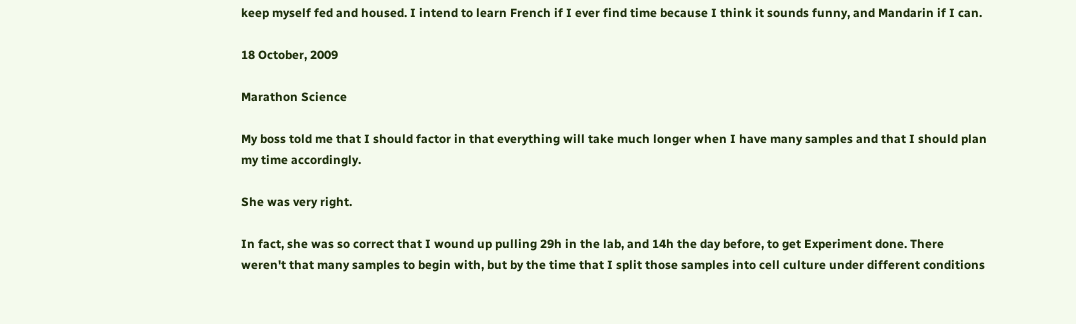keep myself fed and housed. I intend to learn French if I ever find time because I think it sounds funny, and Mandarin if I can.

18 October, 2009

Marathon Science

My boss told me that I should factor in that everything will take much longer when I have many samples and that I should plan my time accordingly.

She was very right.

In fact, she was so correct that I wound up pulling 29h in the lab, and 14h the day before, to get Experiment done. There weren't that many samples to begin with, but by the time that I split those samples into cell culture under different conditions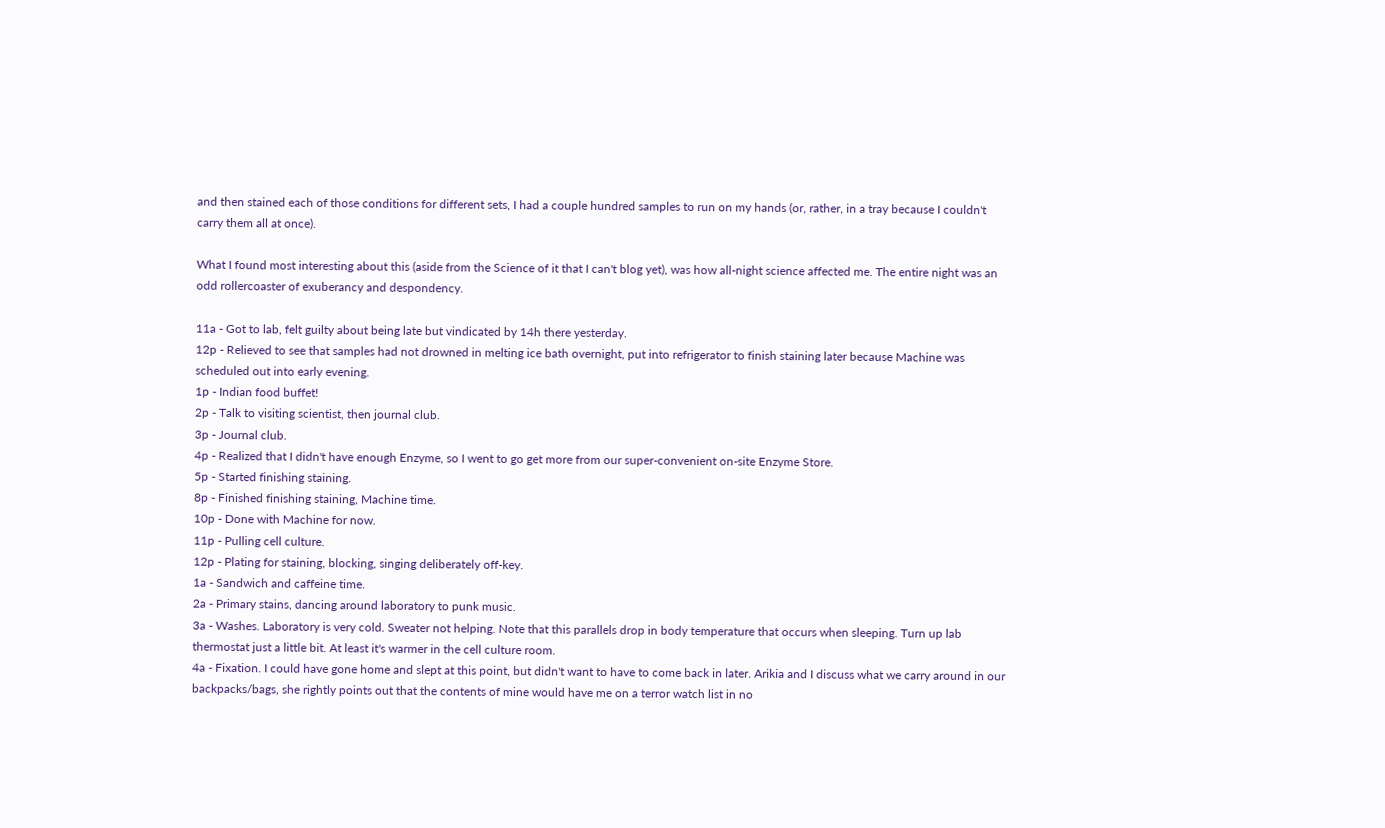and then stained each of those conditions for different sets, I had a couple hundred samples to run on my hands (or, rather, in a tray because I couldn't carry them all at once).

What I found most interesting about this (aside from the Science of it that I can't blog yet), was how all-night science affected me. The entire night was an odd rollercoaster of exuberancy and despondency.

11a - Got to lab, felt guilty about being late but vindicated by 14h there yesterday.
12p - Relieved to see that samples had not drowned in melting ice bath overnight, put into refrigerator to finish staining later because Machine was scheduled out into early evening.
1p - Indian food buffet!
2p - Talk to visiting scientist, then journal club.
3p - Journal club.
4p - Realized that I didn't have enough Enzyme, so I went to go get more from our super-convenient on-site Enzyme Store.
5p - Started finishing staining.
8p - Finished finishing staining, Machine time.
10p - Done with Machine for now.
11p - Pulling cell culture.
12p - Plating for staining, blocking, singing deliberately off-key.
1a - Sandwich and caffeine time.
2a - Primary stains, dancing around laboratory to punk music.
3a - Washes. Laboratory is very cold. Sweater not helping. Note that this parallels drop in body temperature that occurs when sleeping. Turn up lab thermostat just a little bit. At least it's warmer in the cell culture room.
4a - Fixation. I could have gone home and slept at this point, but didn't want to have to come back in later. Arikia and I discuss what we carry around in our backpacks/bags, she rightly points out that the contents of mine would have me on a terror watch list in no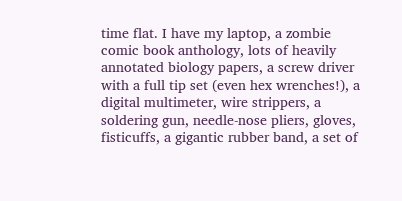time flat. I have my laptop, a zombie comic book anthology, lots of heavily annotated biology papers, a screw driver with a full tip set (even hex wrenches!), a digital multimeter, wire strippers, a soldering gun, needle-nose pliers, gloves, fisticuffs, a gigantic rubber band, a set of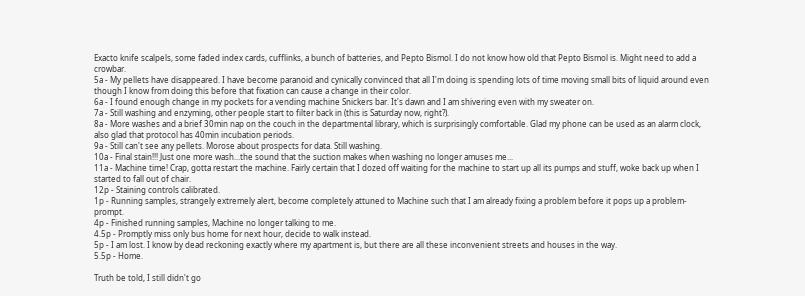Exacto knife scalpels, some faded index cards, cufflinks, a bunch of batteries, and Pepto Bismol. I do not know how old that Pepto Bismol is. Might need to add a crowbar.
5a - My pellets have disappeared. I have become paranoid and cynically convinced that all I'm doing is spending lots of time moving small bits of liquid around even though I know from doing this before that fixation can cause a change in their color.
6a - I found enough change in my pockets for a vending machine Snickers bar. It's dawn and I am shivering even with my sweater on.
7a - Still washing and enzyming, other people start to filter back in (this is Saturday now, right?).
8a - More washes and a brief 30min nap on the couch in the departmental library, which is surprisingly comfortable. Glad my phone can be used as an alarm clock, also glad that protocol has 40min incubation periods.
9a - Still can't see any pellets. Morose about prospects for data. Still washing.
10a - Final stain!!! Just one more wash...the sound that the suction makes when washing no longer amuses me...
11a - Machine time! Crap, gotta restart the machine. Fairly certain that I dozed off waiting for the machine to start up all its pumps and stuff, woke back up when I started to fall out of chair.
12p - Staining controls calibrated.
1p - Running samples, strangely extremely alert, become completely attuned to Machine such that I am already fixing a problem before it pops up a problem-prompt.
4p - Finished running samples, Machine no longer talking to me.
4.5p - Promptly miss only bus home for next hour, decide to walk instead.
5p - I am lost. I know by dead reckoning exactly where my apartment is, but there are all these inconvenient streets and houses in the way.
5.5p - Home.

Truth be told, I still didn't go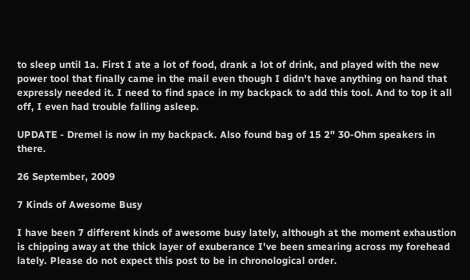to sleep until 1a. First I ate a lot of food, drank a lot of drink, and played with the new power tool that finally came in the mail even though I didn't have anything on hand that expressly needed it. I need to find space in my backpack to add this tool. And to top it all off, I even had trouble falling asleep.

UPDATE - Dremel is now in my backpack. Also found bag of 15 2" 30-Ohm speakers in there.

26 September, 2009

7 Kinds of Awesome Busy

I have been 7 different kinds of awesome busy lately, although at the moment exhaustion is chipping away at the thick layer of exuberance I've been smearing across my forehead lately. Please do not expect this post to be in chronological order.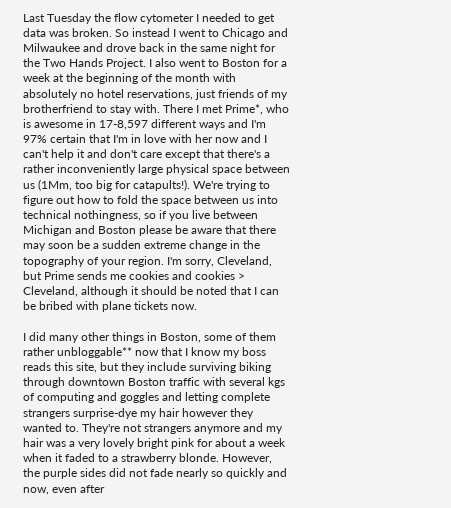Last Tuesday the flow cytometer I needed to get data was broken. So instead I went to Chicago and Milwaukee and drove back in the same night for the Two Hands Project. I also went to Boston for a week at the beginning of the month with absolutely no hotel reservations, just friends of my brotherfriend to stay with. There I met Prime*, who is awesome in 17-8,597 different ways and I'm 97% certain that I'm in love with her now and I can't help it and don't care except that there's a rather inconveniently large physical space between us (1Mm, too big for catapults!). We're trying to figure out how to fold the space between us into technical nothingness, so if you live between Michigan and Boston please be aware that there may soon be a sudden extreme change in the topography of your region. I'm sorry, Cleveland, but Prime sends me cookies and cookies > Cleveland, although it should be noted that I can be bribed with plane tickets now.

I did many other things in Boston, some of them rather unbloggable** now that I know my boss reads this site, but they include surviving biking through downtown Boston traffic with several kgs of computing and goggles and letting complete strangers surprise-dye my hair however they wanted to. They're not strangers anymore and my hair was a very lovely bright pink for about a week when it faded to a strawberry blonde. However, the purple sides did not fade nearly so quickly and now, even after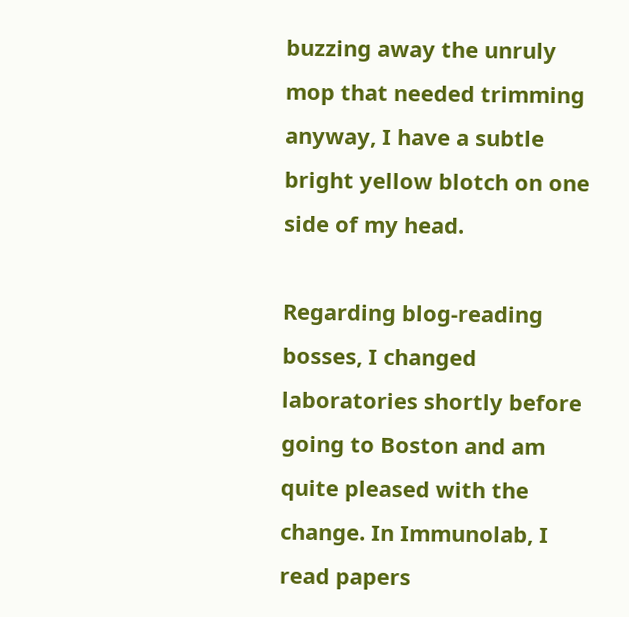buzzing away the unruly mop that needed trimming anyway, I have a subtle bright yellow blotch on one side of my head.

Regarding blog-reading bosses, I changed laboratories shortly before going to Boston and am quite pleased with the change. In Immunolab, I read papers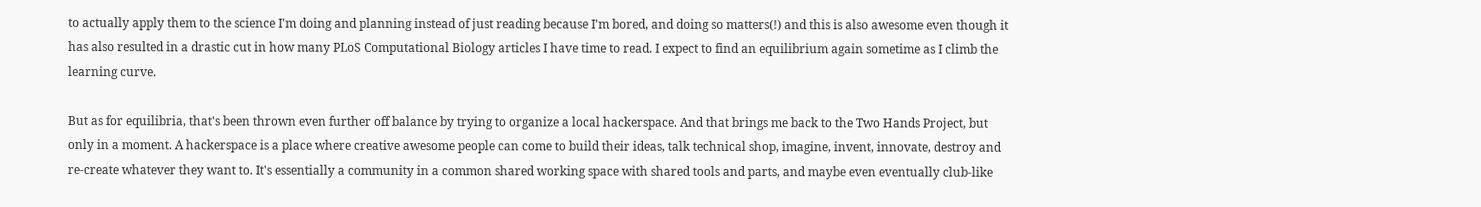to actually apply them to the science I'm doing and planning instead of just reading because I'm bored, and doing so matters(!) and this is also awesome even though it has also resulted in a drastic cut in how many PLoS Computational Biology articles I have time to read. I expect to find an equilibrium again sometime as I climb the learning curve.

But as for equilibria, that's been thrown even further off balance by trying to organize a local hackerspace. And that brings me back to the Two Hands Project, but only in a moment. A hackerspace is a place where creative awesome people can come to build their ideas, talk technical shop, imagine, invent, innovate, destroy and re-create whatever they want to. It's essentially a community in a common shared working space with shared tools and parts, and maybe even eventually club-like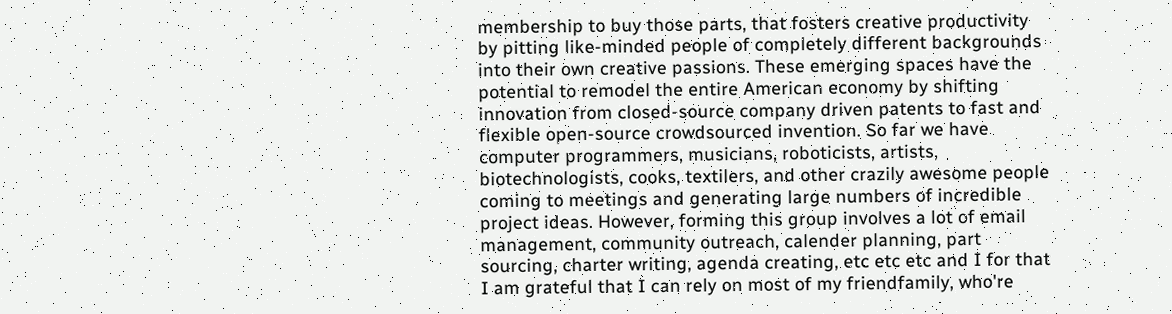membership to buy those parts, that fosters creative productivity by pitting like-minded people of completely different backgrounds into their own creative passions. These emerging spaces have the potential to remodel the entire American economy by shifting innovation from closed-source company driven patents to fast and flexible open-source crowdsourced invention. So far we have computer programmers, musicians, roboticists, artists, biotechnologists, cooks, textilers, and other crazily awesome people coming to meetings and generating large numbers of incredible project ideas. However, forming this group involves a lot of email management, community outreach, calender planning, part sourcing, charter writing, agenda creating, etc etc etc and I for that I am grateful that I can rely on most of my friendfamily, who're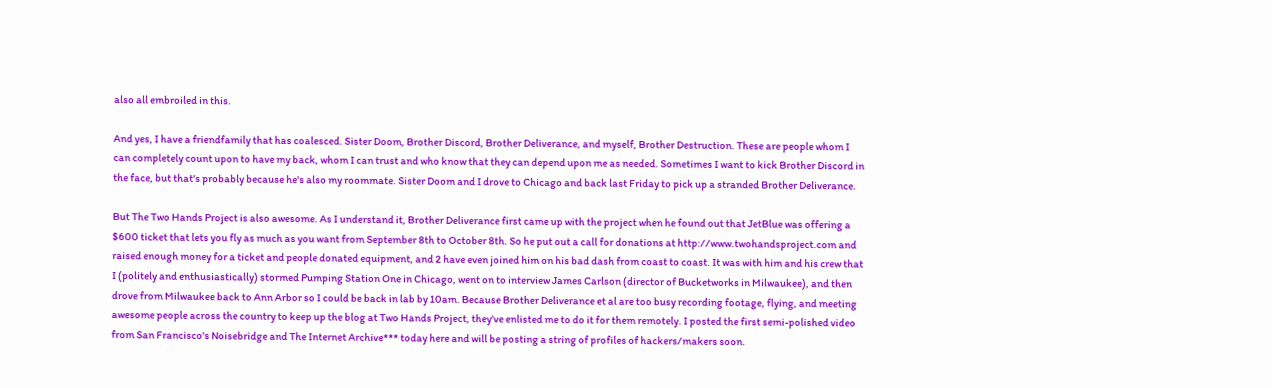also all embroiled in this.

And yes, I have a friendfamily that has coalesced. Sister Doom, Brother Discord, Brother Deliverance, and myself, Brother Destruction. These are people whom I can completely count upon to have my back, whom I can trust and who know that they can depend upon me as needed. Sometimes I want to kick Brother Discord in the face, but that's probably because he's also my roommate. Sister Doom and I drove to Chicago and back last Friday to pick up a stranded Brother Deliverance.

But The Two Hands Project is also awesome. As I understand it, Brother Deliverance first came up with the project when he found out that JetBlue was offering a $600 ticket that lets you fly as much as you want from September 8th to October 8th. So he put out a call for donations at http://www.twohandsproject.com and raised enough money for a ticket and people donated equipment, and 2 have even joined him on his bad dash from coast to coast. It was with him and his crew that I (politely and enthusiastically) stormed Pumping Station One in Chicago, went on to interview James Carlson (director of Bucketworks in Milwaukee), and then drove from Milwaukee back to Ann Arbor so I could be back in lab by 10am. Because Brother Deliverance et al are too busy recording footage, flying, and meeting awesome people across the country to keep up the blog at Two Hands Project, they've enlisted me to do it for them remotely. I posted the first semi-polished video from San Francisco's Noisebridge and The Internet Archive*** today here and will be posting a string of profiles of hackers/makers soon.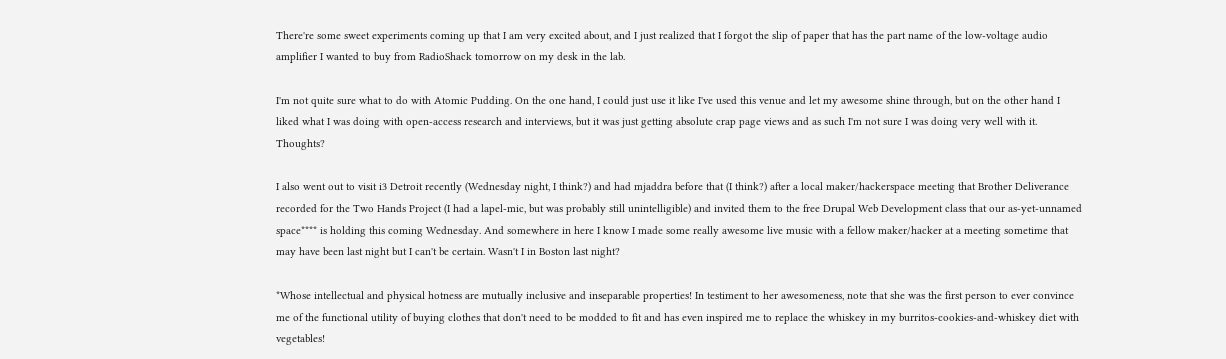There're some sweet experiments coming up that I am very excited about, and I just realized that I forgot the slip of paper that has the part name of the low-voltage audio amplifier I wanted to buy from RadioShack tomorrow on my desk in the lab.

I'm not quite sure what to do with Atomic Pudding. On the one hand, I could just use it like I've used this venue and let my awesome shine through, but on the other hand I liked what I was doing with open-access research and interviews, but it was just getting absolute crap page views and as such I'm not sure I was doing very well with it. Thoughts?

I also went out to visit i3 Detroit recently (Wednesday night, I think?) and had mjaddra before that (I think?) after a local maker/hackerspace meeting that Brother Deliverance recorded for the Two Hands Project (I had a lapel-mic, but was probably still unintelligible) and invited them to the free Drupal Web Development class that our as-yet-unnamed space**** is holding this coming Wednesday. And somewhere in here I know I made some really awesome live music with a fellow maker/hacker at a meeting sometime that may have been last night but I can't be certain. Wasn't I in Boston last night?

*Whose intellectual and physical hotness are mutually inclusive and inseparable properties! In testiment to her awesomeness, note that she was the first person to ever convince me of the functional utility of buying clothes that don't need to be modded to fit and has even inspired me to replace the whiskey in my burritos-cookies-and-whiskey diet with vegetables!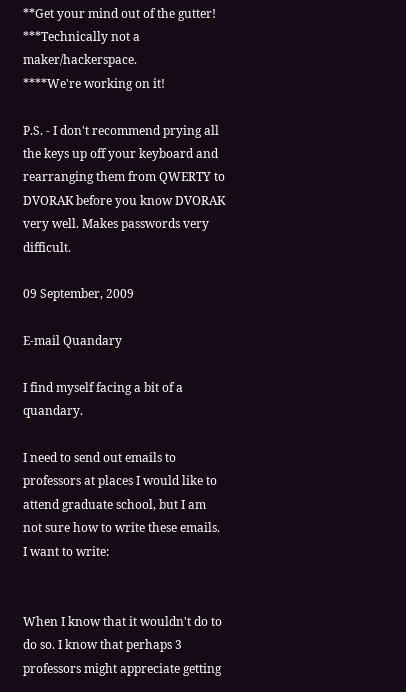**Get your mind out of the gutter!
***Technically not a maker/hackerspace.
****We're working on it!

P.S. - I don't recommend prying all the keys up off your keyboard and rearranging them from QWERTY to DVORAK before you know DVORAK very well. Makes passwords very difficult.

09 September, 2009

E-mail Quandary

I find myself facing a bit of a quandary.

I need to send out emails to professors at places I would like to attend graduate school, but I am not sure how to write these emails. I want to write:


When I know that it wouldn't do to do so. I know that perhaps 3 professors might appreciate getting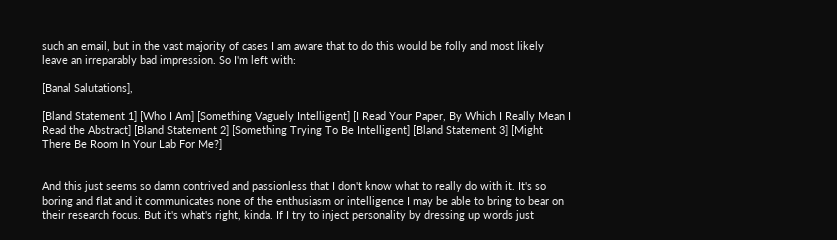such an email, but in the vast majority of cases I am aware that to do this would be folly and most likely leave an irreparably bad impression. So I'm left with:

[Banal Salutations],

[Bland Statement 1] [Who I Am] [Something Vaguely Intelligent] [I Read Your Paper, By Which I Really Mean I Read the Abstract] [Bland Statement 2] [Something Trying To Be Intelligent] [Bland Statement 3] [Might There Be Room In Your Lab For Me?]


And this just seems so damn contrived and passionless that I don't know what to really do with it. It's so boring and flat and it communicates none of the enthusiasm or intelligence I may be able to bring to bear on their research focus. But it's what's right, kinda. If I try to inject personality by dressing up words just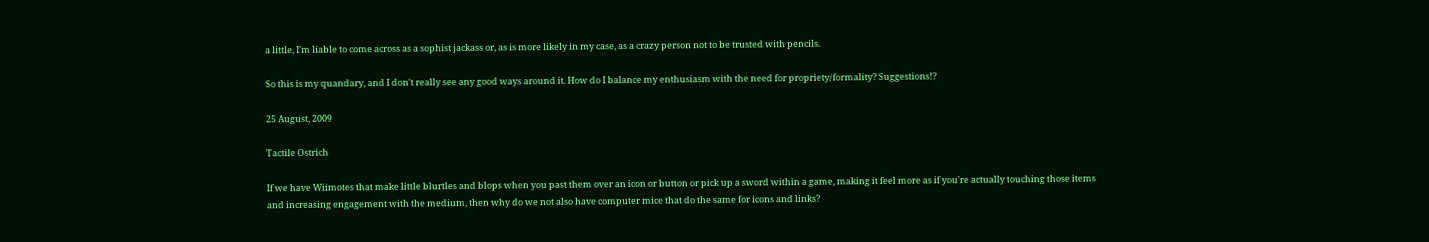a little, I'm liable to come across as a sophist jackass or, as is more likely in my case, as a crazy person not to be trusted with pencils.

So this is my quandary, and I don't really see any good ways around it. How do I balance my enthusiasm with the need for propriety/formality? Suggestions!?

25 August, 2009

Tactile Ostrich

If we have Wiimotes that make little blurtles and blops when you past them over an icon or button or pick up a sword within a game, making it feel more as if you're actually touching those items and increasing engagement with the medium, then why do we not also have computer mice that do the same for icons and links?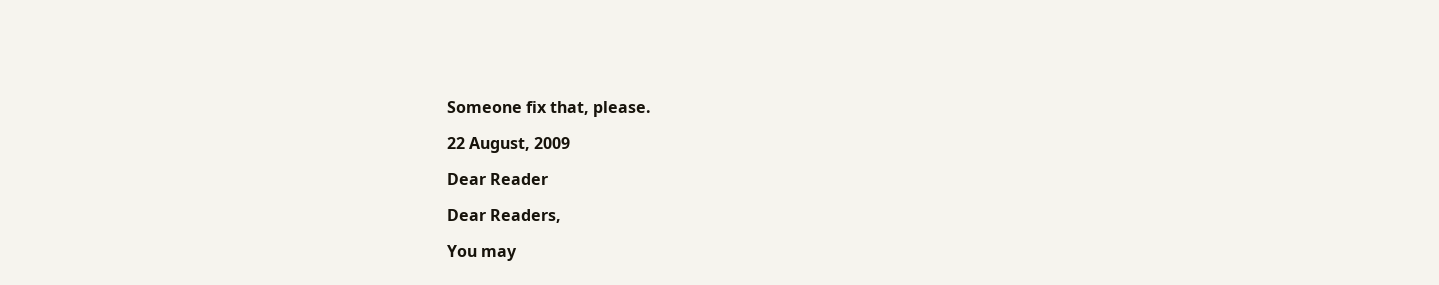Someone fix that, please.

22 August, 2009

Dear Reader

Dear Readers,

You may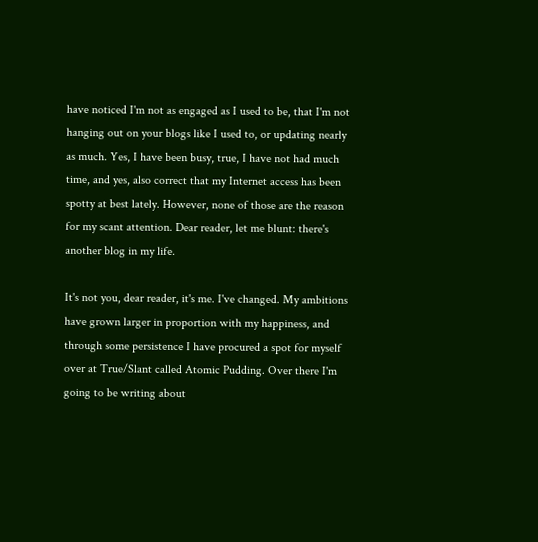have noticed I'm not as engaged as I used to be, that I'm not hanging out on your blogs like I used to, or updating nearly as much. Yes, I have been busy, true, I have not had much time, and yes, also correct that my Internet access has been spotty at best lately. However, none of those are the reason for my scant attention. Dear reader, let me blunt: there's another blog in my life.

It's not you, dear reader, it's me. I've changed. My ambitions have grown larger in proportion with my happiness, and through some persistence I have procured a spot for myself over at True/Slant called Atomic Pudding. Over there I'm going to be writing about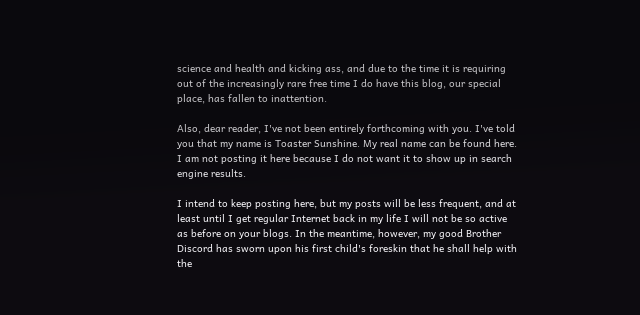science and health and kicking ass, and due to the time it is requiring out of the increasingly rare free time I do have this blog, our special place, has fallen to inattention.

Also, dear reader, I've not been entirely forthcoming with you. I've told you that my name is Toaster Sunshine. My real name can be found here. I am not posting it here because I do not want it to show up in search engine results.

I intend to keep posting here, but my posts will be less frequent, and at least until I get regular Internet back in my life I will not be so active as before on your blogs. In the meantime, however, my good Brother Discord has sworn upon his first child's foreskin that he shall help with the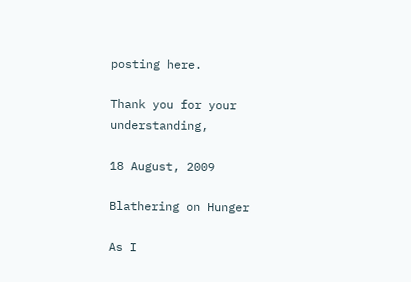posting here.

Thank you for your understanding,

18 August, 2009

Blathering on Hunger

As I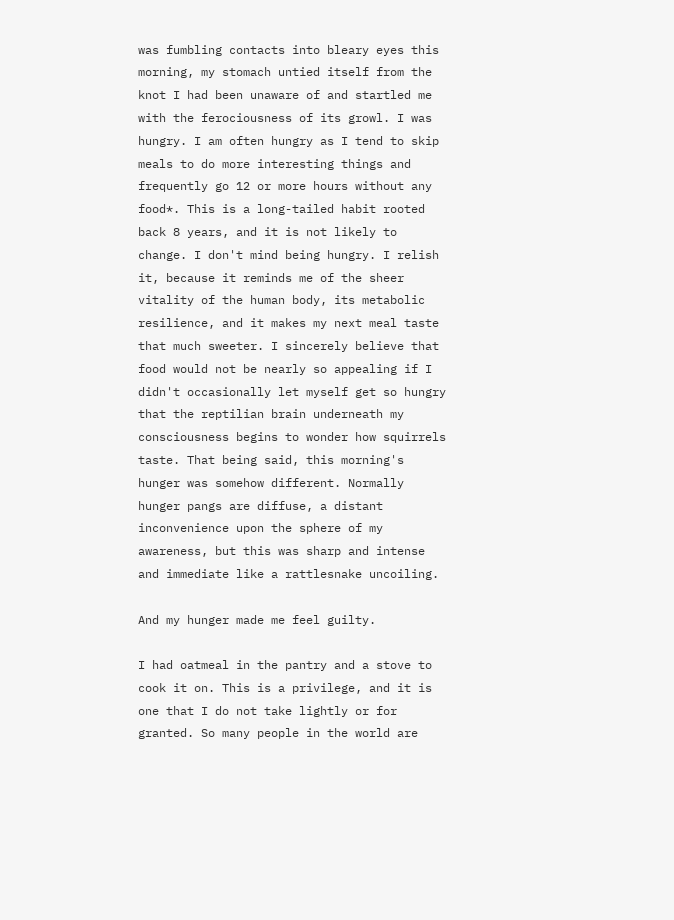was fumbling contacts into bleary eyes this morning, my stomach untied itself from the knot I had been unaware of and startled me with the ferociousness of its growl. I was hungry. I am often hungry as I tend to skip meals to do more interesting things and frequently go 12 or more hours without any food*. This is a long-tailed habit rooted back 8 years, and it is not likely to change. I don't mind being hungry. I relish it, because it reminds me of the sheer vitality of the human body, its metabolic resilience, and it makes my next meal taste that much sweeter. I sincerely believe that food would not be nearly so appealing if I didn't occasionally let myself get so hungry that the reptilian brain underneath my consciousness begins to wonder how squirrels taste. That being said, this morning's hunger was somehow different. Normally hunger pangs are diffuse, a distant inconvenience upon the sphere of my awareness, but this was sharp and intense and immediate like a rattlesnake uncoiling.

And my hunger made me feel guilty.

I had oatmeal in the pantry and a stove to cook it on. This is a privilege, and it is one that I do not take lightly or for granted. So many people in the world are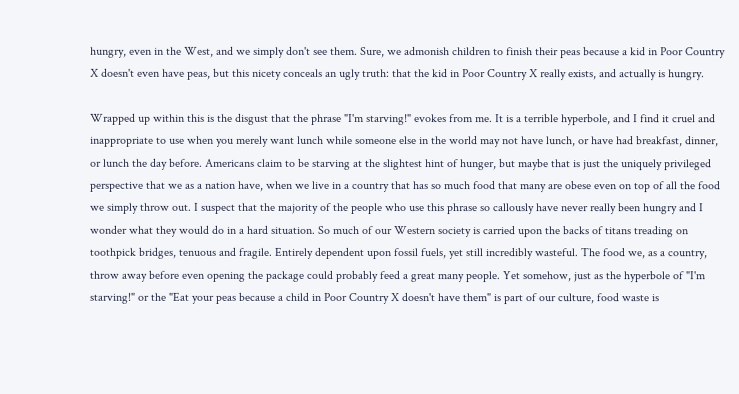hungry, even in the West, and we simply don't see them. Sure, we admonish children to finish their peas because a kid in Poor Country X doesn't even have peas, but this nicety conceals an ugly truth: that the kid in Poor Country X really exists, and actually is hungry.

Wrapped up within this is the disgust that the phrase "I'm starving!" evokes from me. It is a terrible hyperbole, and I find it cruel and inappropriate to use when you merely want lunch while someone else in the world may not have lunch, or have had breakfast, dinner, or lunch the day before. Americans claim to be starving at the slightest hint of hunger, but maybe that is just the uniquely privileged perspective that we as a nation have, when we live in a country that has so much food that many are obese even on top of all the food we simply throw out. I suspect that the majority of the people who use this phrase so callously have never really been hungry and I wonder what they would do in a hard situation. So much of our Western society is carried upon the backs of titans treading on toothpick bridges, tenuous and fragile. Entirely dependent upon fossil fuels, yet still incredibly wasteful. The food we, as a country, throw away before even opening the package could probably feed a great many people. Yet somehow, just as the hyperbole of "I'm starving!" or the "Eat your peas because a child in Poor Country X doesn't have them" is part of our culture, food waste is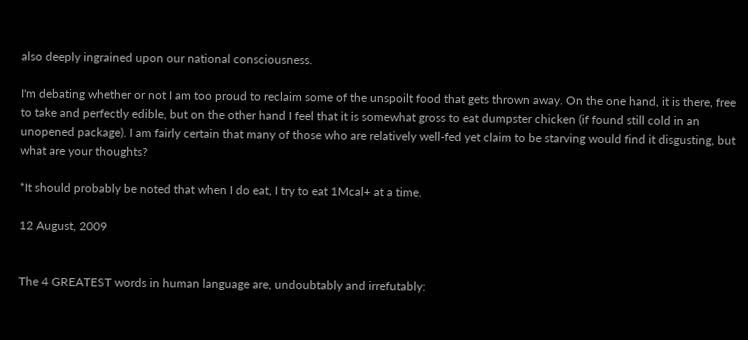also deeply ingrained upon our national consciousness.

I'm debating whether or not I am too proud to reclaim some of the unspoilt food that gets thrown away. On the one hand, it is there, free to take and perfectly edible, but on the other hand I feel that it is somewhat gross to eat dumpster chicken (if found still cold in an unopened package). I am fairly certain that many of those who are relatively well-fed yet claim to be starving would find it disgusting, but what are your thoughts?

*It should probably be noted that when I do eat, I try to eat 1Mcal+ at a time.

12 August, 2009


The 4 GREATEST words in human language are, undoubtably and irrefutably: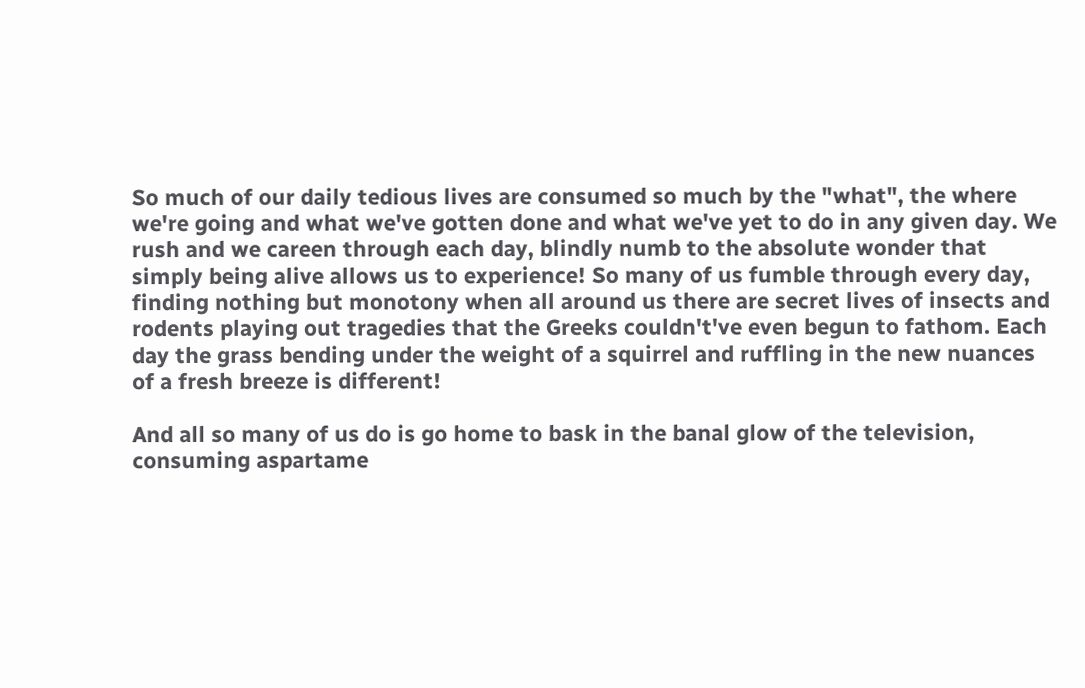So much of our daily tedious lives are consumed so much by the "what", the where we're going and what we've gotten done and what we've yet to do in any given day. We rush and we careen through each day, blindly numb to the absolute wonder that simply being alive allows us to experience! So many of us fumble through every day, finding nothing but monotony when all around us there are secret lives of insects and rodents playing out tragedies that the Greeks couldn't've even begun to fathom. Each day the grass bending under the weight of a squirrel and ruffling in the new nuances of a fresh breeze is different!

And all so many of us do is go home to bask in the banal glow of the television, consuming aspartame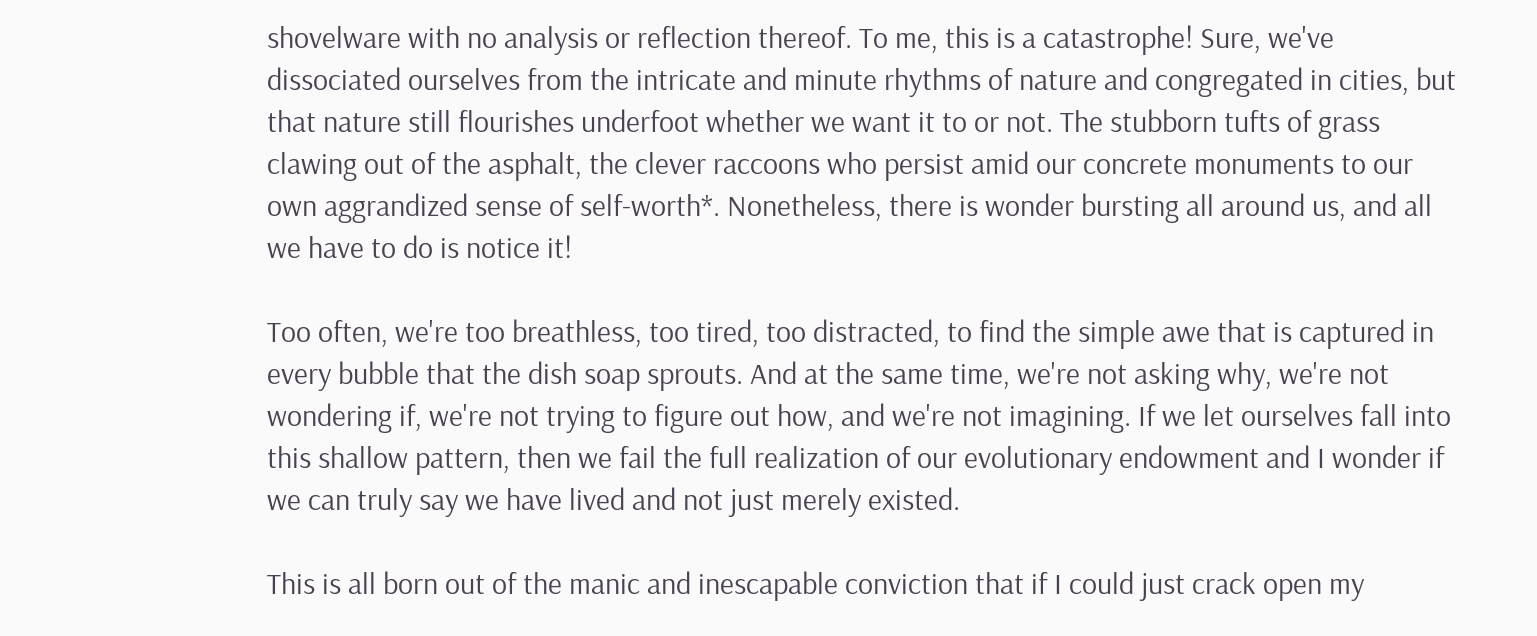shovelware with no analysis or reflection thereof. To me, this is a catastrophe! Sure, we've dissociated ourselves from the intricate and minute rhythms of nature and congregated in cities, but that nature still flourishes underfoot whether we want it to or not. The stubborn tufts of grass clawing out of the asphalt, the clever raccoons who persist amid our concrete monuments to our own aggrandized sense of self-worth*. Nonetheless, there is wonder bursting all around us, and all we have to do is notice it!

Too often, we're too breathless, too tired, too distracted, to find the simple awe that is captured in every bubble that the dish soap sprouts. And at the same time, we're not asking why, we're not wondering if, we're not trying to figure out how, and we're not imagining. If we let ourselves fall into this shallow pattern, then we fail the full realization of our evolutionary endowment and I wonder if we can truly say we have lived and not just merely existed.

This is all born out of the manic and inescapable conviction that if I could just crack open my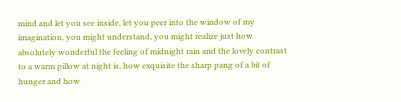mind and let you see inside, let you peer into the window of my imagination, you might understand, you might realize just how absolutely wonderful the feeling of midnight rain and the lovely contrast to a warm pillow at night is, how exquisite the sharp pang of a bit of hunger and how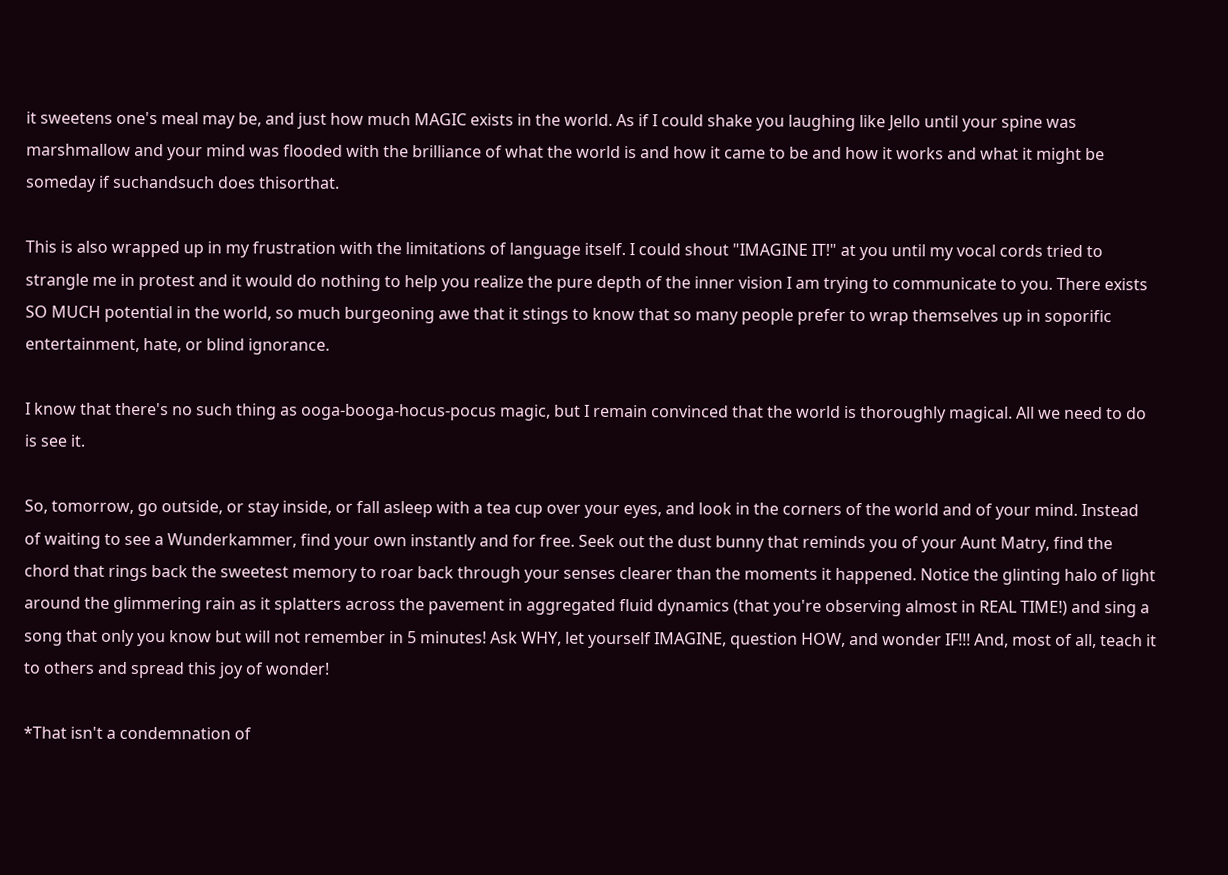it sweetens one's meal may be, and just how much MAGIC exists in the world. As if I could shake you laughing like Jello until your spine was marshmallow and your mind was flooded with the brilliance of what the world is and how it came to be and how it works and what it might be someday if suchandsuch does thisorthat.

This is also wrapped up in my frustration with the limitations of language itself. I could shout "IMAGINE IT!" at you until my vocal cords tried to strangle me in protest and it would do nothing to help you realize the pure depth of the inner vision I am trying to communicate to you. There exists SO MUCH potential in the world, so much burgeoning awe that it stings to know that so many people prefer to wrap themselves up in soporific entertainment, hate, or blind ignorance.

I know that there's no such thing as ooga-booga-hocus-pocus magic, but I remain convinced that the world is thoroughly magical. All we need to do is see it.

So, tomorrow, go outside, or stay inside, or fall asleep with a tea cup over your eyes, and look in the corners of the world and of your mind. Instead of waiting to see a Wunderkammer, find your own instantly and for free. Seek out the dust bunny that reminds you of your Aunt Matry, find the chord that rings back the sweetest memory to roar back through your senses clearer than the moments it happened. Notice the glinting halo of light around the glimmering rain as it splatters across the pavement in aggregated fluid dynamics (that you're observing almost in REAL TIME!) and sing a song that only you know but will not remember in 5 minutes! Ask WHY, let yourself IMAGINE, question HOW, and wonder IF!!! And, most of all, teach it to others and spread this joy of wonder!

*That isn't a condemnation of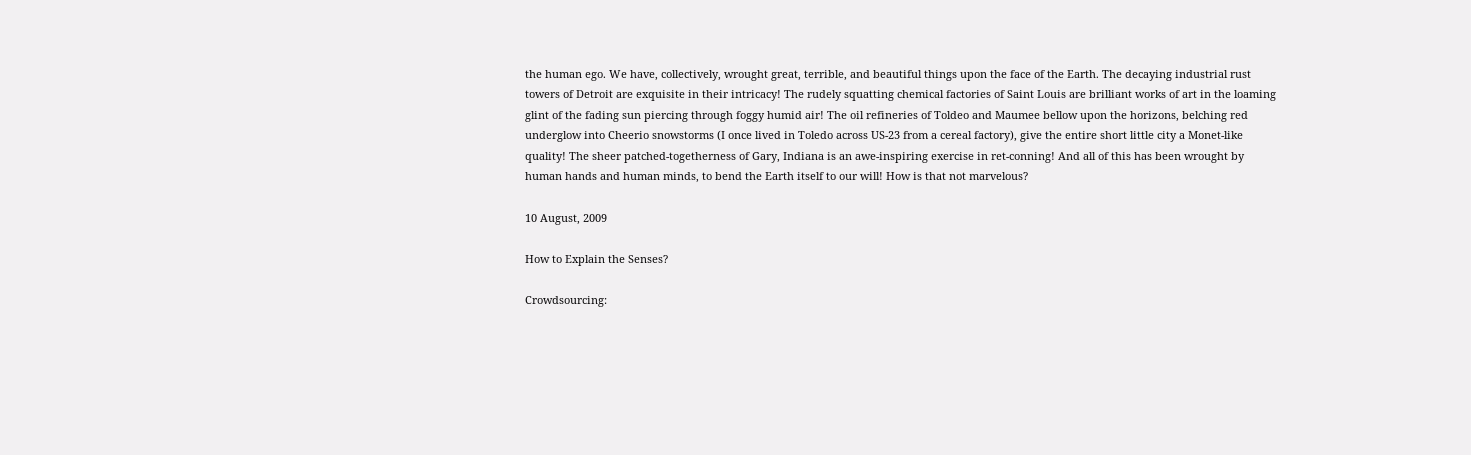the human ego. We have, collectively, wrought great, terrible, and beautiful things upon the face of the Earth. The decaying industrial rust towers of Detroit are exquisite in their intricacy! The rudely squatting chemical factories of Saint Louis are brilliant works of art in the loaming glint of the fading sun piercing through foggy humid air! The oil refineries of Toldeo and Maumee bellow upon the horizons, belching red underglow into Cheerio snowstorms (I once lived in Toledo across US-23 from a cereal factory), give the entire short little city a Monet-like quality! The sheer patched-togetherness of Gary, Indiana is an awe-inspiring exercise in ret-conning! And all of this has been wrought by human hands and human minds, to bend the Earth itself to our will! How is that not marvelous?

10 August, 2009

How to Explain the Senses?

Crowdsourcing: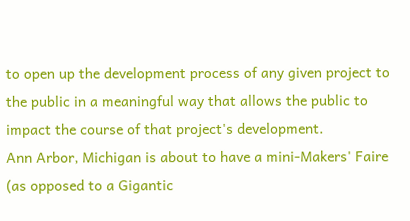to open up the development process of any given project to the public in a meaningful way that allows the public to impact the course of that project's development.
Ann Arbor, Michigan is about to have a mini-Makers' Faire (as opposed to a Gigantic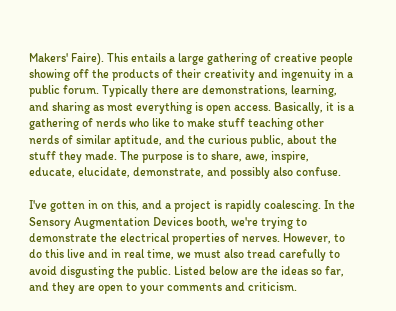Makers' Faire). This entails a large gathering of creative people showing off the products of their creativity and ingenuity in a public forum. Typically there are demonstrations, learning, and sharing as most everything is open access. Basically, it is a gathering of nerds who like to make stuff teaching other nerds of similar aptitude, and the curious public, about the stuff they made. The purpose is to share, awe, inspire, educate, elucidate, demonstrate, and possibly also confuse.

I've gotten in on this, and a project is rapidly coalescing. In the Sensory Augmentation Devices booth, we're trying to demonstrate the electrical properties of nerves. However, to do this live and in real time, we must also tread carefully to avoid disgusting the public. Listed below are the ideas so far, and they are open to your comments and criticism.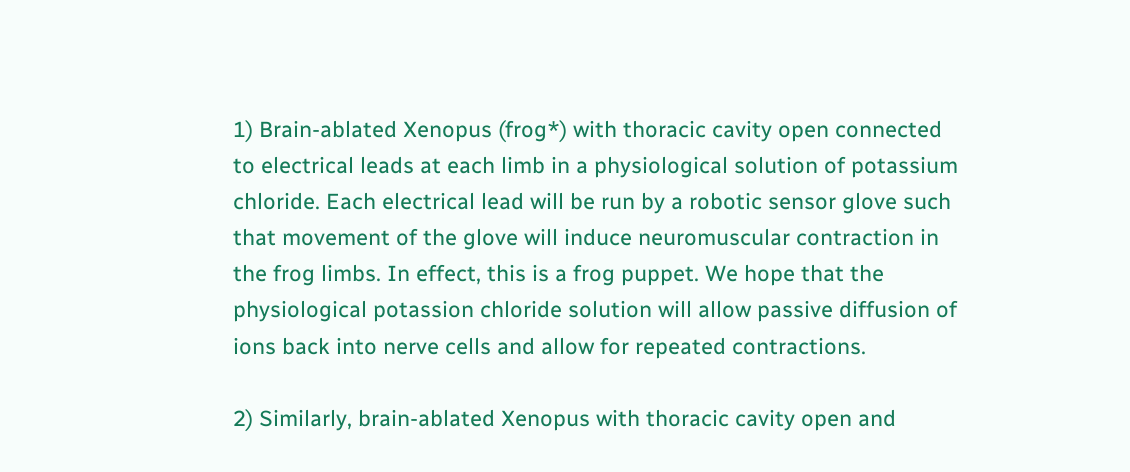1) Brain-ablated Xenopus (frog*) with thoracic cavity open connected to electrical leads at each limb in a physiological solution of potassium chloride. Each electrical lead will be run by a robotic sensor glove such that movement of the glove will induce neuromuscular contraction in the frog limbs. In effect, this is a frog puppet. We hope that the physiological potassion chloride solution will allow passive diffusion of ions back into nerve cells and allow for repeated contractions.

2) Similarly, brain-ablated Xenopus with thoracic cavity open and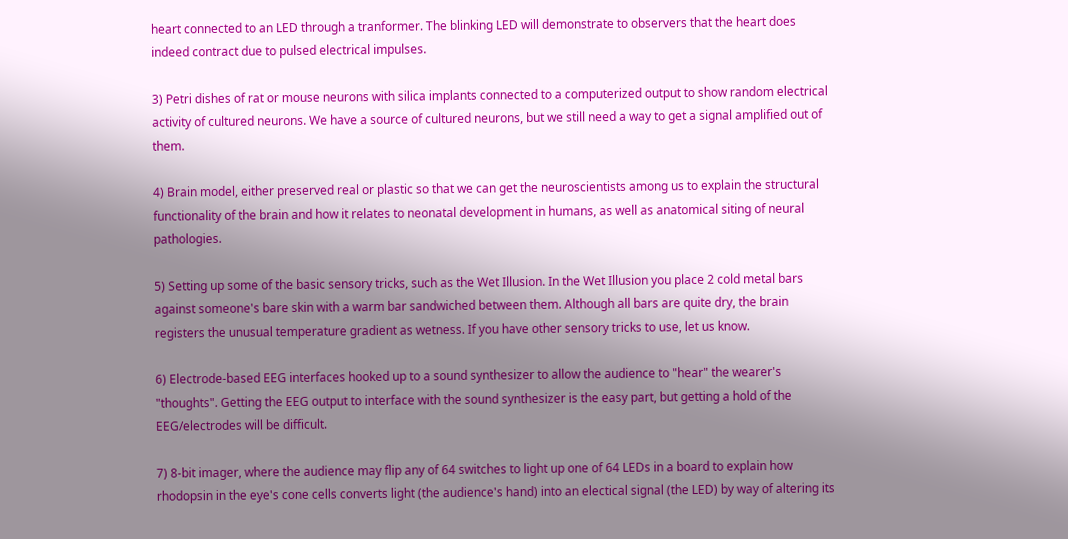heart connected to an LED through a tranformer. The blinking LED will demonstrate to observers that the heart does indeed contract due to pulsed electrical impulses.

3) Petri dishes of rat or mouse neurons with silica implants connected to a computerized output to show random electrical activity of cultured neurons. We have a source of cultured neurons, but we still need a way to get a signal amplified out of them.

4) Brain model, either preserved real or plastic so that we can get the neuroscientists among us to explain the structural functionality of the brain and how it relates to neonatal development in humans, as well as anatomical siting of neural pathologies.

5) Setting up some of the basic sensory tricks, such as the Wet Illusion. In the Wet Illusion you place 2 cold metal bars against someone's bare skin with a warm bar sandwiched between them. Although all bars are quite dry, the brain registers the unusual temperature gradient as wetness. If you have other sensory tricks to use, let us know.

6) Electrode-based EEG interfaces hooked up to a sound synthesizer to allow the audience to "hear" the wearer's "thoughts". Getting the EEG output to interface with the sound synthesizer is the easy part, but getting a hold of the EEG/electrodes will be difficult.

7) 8-bit imager, where the audience may flip any of 64 switches to light up one of 64 LEDs in a board to explain how rhodopsin in the eye's cone cells converts light (the audience's hand) into an electical signal (the LED) by way of altering its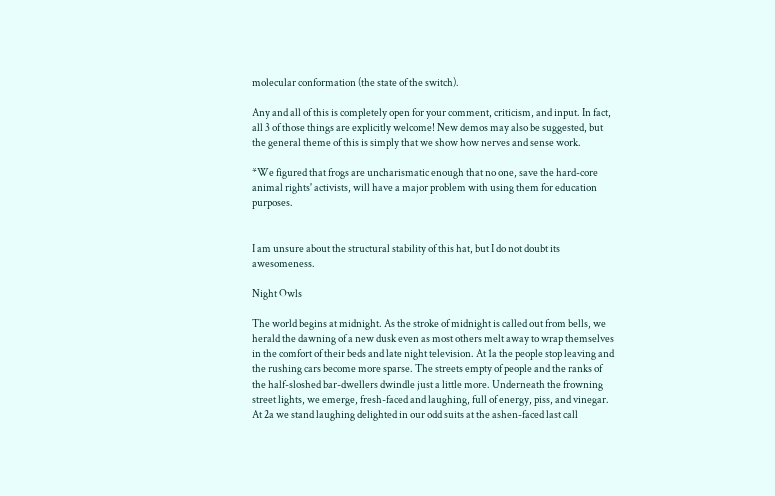molecular conformation (the state of the switch).

Any and all of this is completely open for your comment, criticism, and input. In fact, all 3 of those things are explicitly welcome! New demos may also be suggested, but the general theme of this is simply that we show how nerves and sense work.

*We figured that frogs are uncharismatic enough that no one, save the hard-core animal rights' activists, will have a major problem with using them for education purposes.


I am unsure about the structural stability of this hat, but I do not doubt its awesomeness.

Night Owls

The world begins at midnight. As the stroke of midnight is called out from bells, we herald the dawning of a new dusk even as most others melt away to wrap themselves in the comfort of their beds and late night television. At 1a the people stop leaving and the rushing cars become more sparse. The streets empty of people and the ranks of the half-sloshed bar-dwellers dwindle just a little more. Underneath the frowning street lights, we emerge, fresh-faced and laughing, full of energy, piss, and vinegar. At 2a we stand laughing delighted in our odd suits at the ashen-faced last call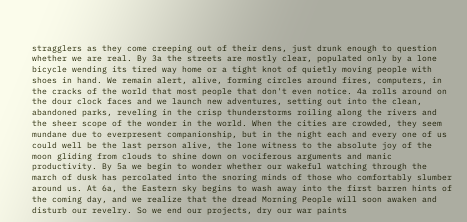stragglers as they come creeping out of their dens, just drunk enough to question whether we are real. By 3a the streets are mostly clear, populated only by a lone bicycle wending its tired way home or a tight knot of quietly moving people with shoes in hand. We remain alert, alive, forming circles around fires, computers, in the cracks of the world that most people that don't even notice. 4a rolls around on the dour clock faces and we launch new adventures, setting out into the clean, abandoned parks, reveling in the crisp thunderstorms roiling along the rivers and the sheer scope of the wonder in the world. When the cities are crowded, they seem mundane due to everpresent companionship, but in the night each and every one of us could well be the last person alive, the lone witness to the absolute joy of the moon gliding from clouds to shine down on vociferous arguments and manic productivity. By 5a we begin to wonder whether our wakeful watching through the march of dusk has percolated into the snoring minds of those who comfortably slumber around us. At 6a, the Eastern sky begins to wash away into the first barren hints of the coming day, and we realize that the dread Morning People will soon awaken and disturb our revelry. So we end our projects, dry our war paints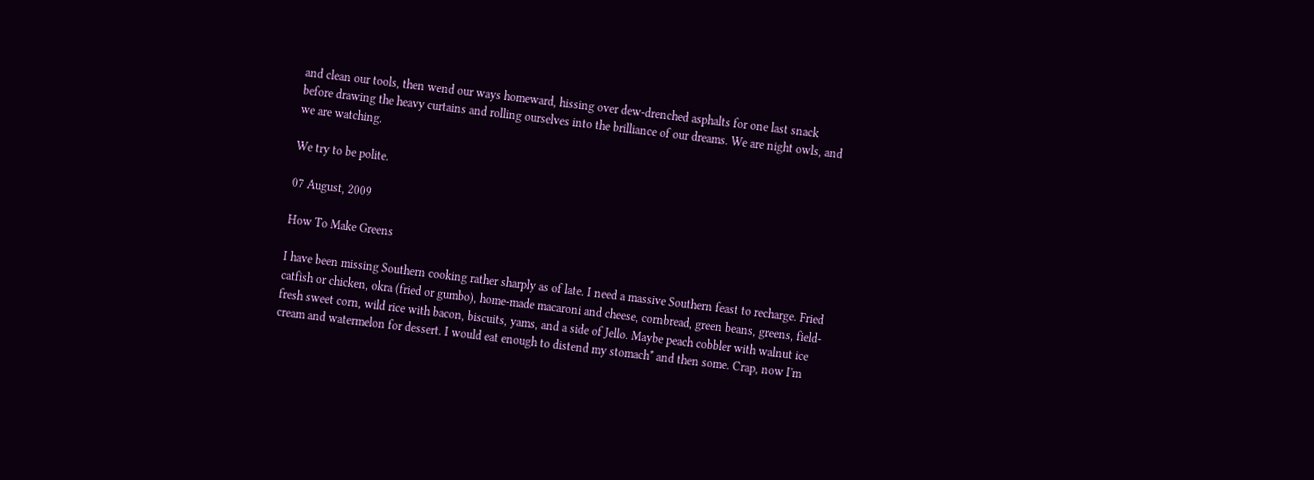and clean our tools, then wend our ways homeward, hissing over dew-drenched asphalts for one last snack before drawing the heavy curtains and rolling ourselves into the brilliance of our dreams. We are night owls, and we are watching.

We try to be polite.

07 August, 2009

How To Make Greens

I have been missing Southern cooking rather sharply as of late. I need a massive Southern feast to recharge. Fried catfish or chicken, okra (fried or gumbo), home-made macaroni and cheese, cornbread, green beans, greens, field-fresh sweet corn, wild rice with bacon, biscuits, yams, and a side of Jello. Maybe peach cobbler with walnut ice cream and watermelon for dessert. I would eat enough to distend my stomach* and then some. Crap, now I'm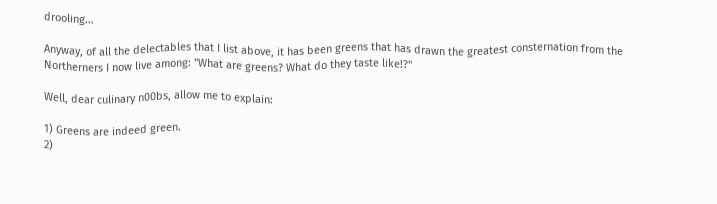drooling...

Anyway, of all the delectables that I list above, it has been greens that has drawn the greatest consternation from the Northerners I now live among: "What are greens? What do they taste like!?"

Well, dear culinary n00bs, allow me to explain:

1) Greens are indeed green.
2)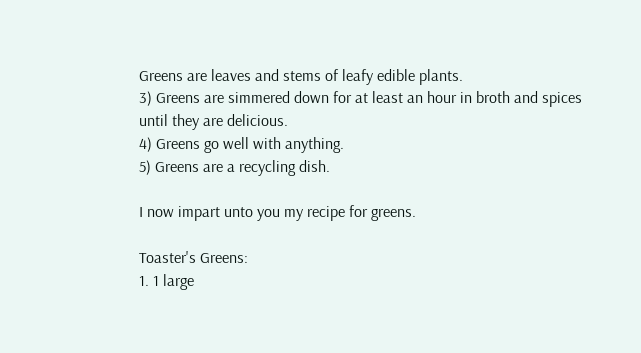Greens are leaves and stems of leafy edible plants.
3) Greens are simmered down for at least an hour in broth and spices until they are delicious.
4) Greens go well with anything.
5) Greens are a recycling dish.

I now impart unto you my recipe for greens.

Toaster's Greens:
1. 1 large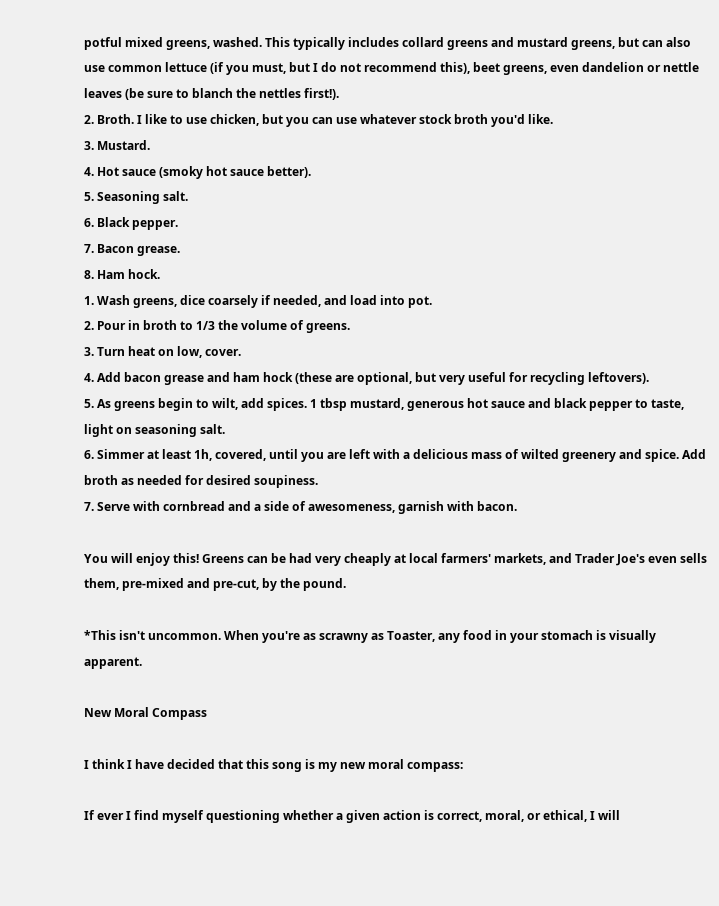potful mixed greens, washed. This typically includes collard greens and mustard greens, but can also use common lettuce (if you must, but I do not recommend this), beet greens, even dandelion or nettle leaves (be sure to blanch the nettles first!).
2. Broth. I like to use chicken, but you can use whatever stock broth you'd like.
3. Mustard.
4. Hot sauce (smoky hot sauce better).
5. Seasoning salt.
6. Black pepper.
7. Bacon grease.
8. Ham hock.
1. Wash greens, dice coarsely if needed, and load into pot.
2. Pour in broth to 1/3 the volume of greens.
3. Turn heat on low, cover.
4. Add bacon grease and ham hock (these are optional, but very useful for recycling leftovers).
5. As greens begin to wilt, add spices. 1 tbsp mustard, generous hot sauce and black pepper to taste, light on seasoning salt.
6. Simmer at least 1h, covered, until you are left with a delicious mass of wilted greenery and spice. Add broth as needed for desired soupiness.
7. Serve with cornbread and a side of awesomeness, garnish with bacon.

You will enjoy this! Greens can be had very cheaply at local farmers' markets, and Trader Joe's even sells them, pre-mixed and pre-cut, by the pound.

*This isn't uncommon. When you're as scrawny as Toaster, any food in your stomach is visually apparent.

New Moral Compass

I think I have decided that this song is my new moral compass:

If ever I find myself questioning whether a given action is correct, moral, or ethical, I will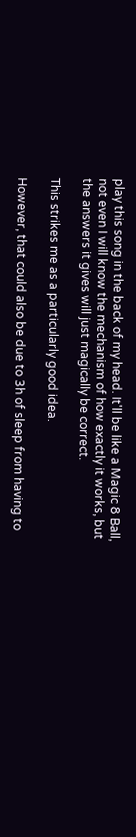play this song in the back of my head. It'll be like a Magic 8 Ball, not even I will know the mechanism of how exactly it works, but the answers it gives will just magically be correct.

This strikes me as a particularly good idea.

However, that could also be due to 3h of sleep from having to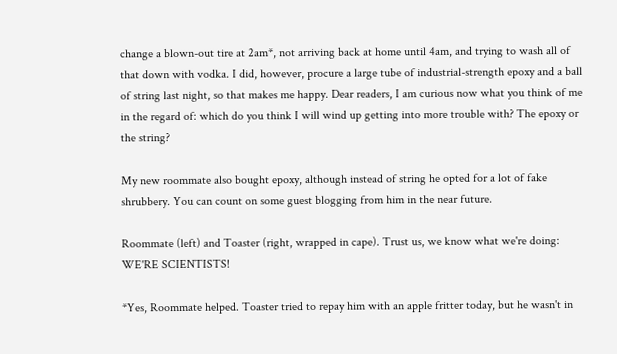change a blown-out tire at 2am*, not arriving back at home until 4am, and trying to wash all of that down with vodka. I did, however, procure a large tube of industrial-strength epoxy and a ball of string last night, so that makes me happy. Dear readers, I am curious now what you think of me in the regard of: which do you think I will wind up getting into more trouble with? The epoxy or the string?

My new roommate also bought epoxy, although instead of string he opted for a lot of fake shrubbery. You can count on some guest blogging from him in the near future.

Roommate (left) and Toaster (right, wrapped in cape). Trust us, we know what we're doing: WE'RE SCIENTISTS!

*Yes, Roommate helped. Toaster tried to repay him with an apple fritter today, but he wasn't in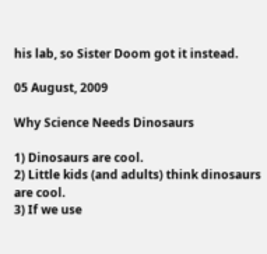his lab, so Sister Doom got it instead.

05 August, 2009

Why Science Needs Dinosaurs

1) Dinosaurs are cool.
2) Little kids (and adults) think dinosaurs are cool.
3) If we use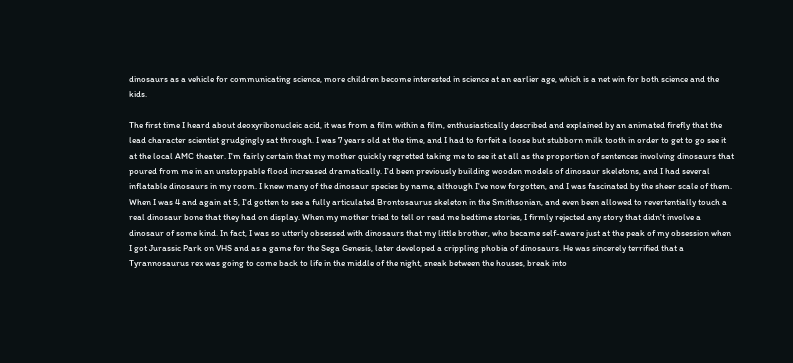dinosaurs as a vehicle for communicating science, more children become interested in science at an earlier age, which is a net win for both science and the kids.

The first time I heard about deoxyribonucleic acid, it was from a film within a film, enthusiastically described and explained by an animated firefly that the lead character scientist grudgingly sat through. I was 7 years old at the time, and I had to forfeit a loose but stubborn milk tooth in order to get to go see it at the local AMC theater. I'm fairly certain that my mother quickly regretted taking me to see it at all as the proportion of sentences involving dinosaurs that poured from me in an unstoppable flood increased dramatically. I'd been previously building wooden models of dinosaur skeletons, and I had several inflatable dinosaurs in my room. I knew many of the dinosaur species by name, although I've now forgotten, and I was fascinated by the sheer scale of them. When I was 4 and again at 5, I'd gotten to see a fully articulated Brontosaurus skeleton in the Smithsonian, and even been allowed to revertentially touch a real dinosaur bone that they had on display. When my mother tried to tell or read me bedtime stories, I firmly rejected any story that didn't involve a dinosaur of some kind. In fact, I was so utterly obsessed with dinosaurs that my little brother, who became self-aware just at the peak of my obsession when I got Jurassic Park on VHS and as a game for the Sega Genesis, later developed a crippling phobia of dinosaurs. He was sincerely terrified that a Tyrannosaurus rex was going to come back to life in the middle of the night, sneak between the houses, break into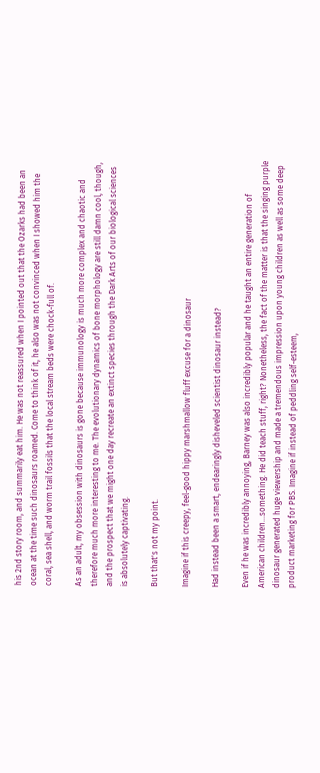his 2nd story room, and summarily eat him. He was not reassured when I pointed out that the Ozarks had been an ocean at the time such dinosaurs roamed. Come to think of it, he also was not convinced when I showed him the coral, sea shell, and worm trail fossils that the local stream beds were chock-full of.

As an adult, my obsession with dinosaurs is gone because immunology is much more complex and chaotic and therefore much more interesting to me. The evolutionary dynamics of bone morphology are still damn cool, though, and the prospect that we might one day recreate an extinct species through the Dark Arts of our biological sciences is absolutely captivating.

But that's not my point.

Imagine if this creepy, feel-good hippy marshmallow fluff excuse for a dinosaur

Had instead been a smart, endearingly disheveled scientist dinosaur instead?

Even if he was incredibly annoying, Barney was also incredibly popular and he taught an entire generation of American children...something. He did teach stuff, right? Nonetheless, the fact of the matter is that the singing purple dinosaur generated huge viewership and made a tremendous impression upon young children as well as some deep product marketing for PBS. Imagine if instead of peddling self-esteem,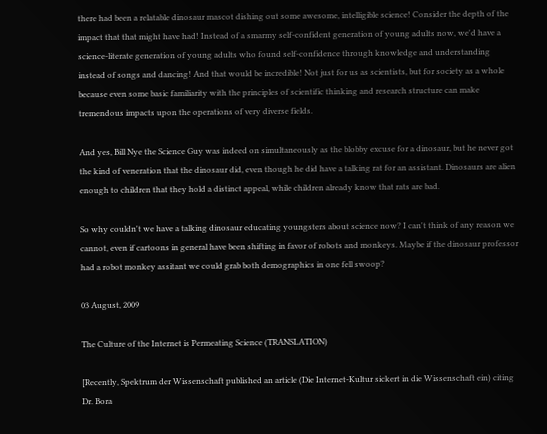there had been a relatable dinosaur mascot dishing out some awesome, intelligible science! Consider the depth of the impact that that might have had! Instead of a smarmy self-confident generation of young adults now, we'd have a science-literate generation of young adults who found self-confidence through knowledge and understanding instead of songs and dancing! And that would be incredible! Not just for us as scientists, but for society as a whole because even some basic familiarity with the principles of scientific thinking and research structure can make tremendous impacts upon the operations of very diverse fields.

And yes, Bill Nye the Science Guy was indeed on simultaneously as the blobby excuse for a dinosaur, but he never got the kind of veneration that the dinosaur did, even though he did have a talking rat for an assistant. Dinosaurs are alien enough to children that they hold a distinct appeal, while children already know that rats are bad.

So why couldn't we have a talking dinosaur educating youngsters about science now? I can't think of any reason we cannot, even if cartoons in general have been shifting in favor of robots and monkeys. Maybe if the dinosaur professor had a robot monkey assitant we could grab both demographics in one fell swoop?

03 August, 2009

The Culture of the Internet is Permeating Science (TRANSLATION)

[Recently, Spektrum der Wissenschaft published an article (Die Internet-Kultur sickert in die Wissenschaft ein) citing Dr. Bora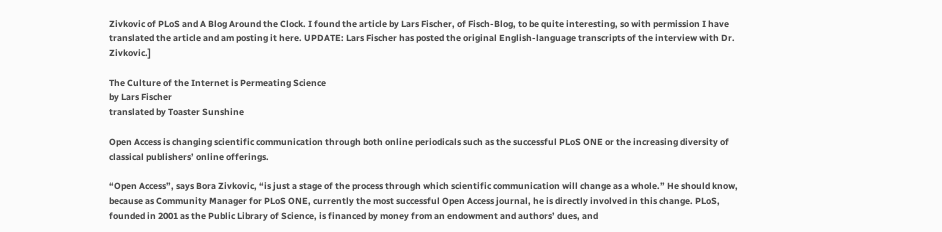Zivkovic of PLoS and A Blog Around the Clock. I found the article by Lars Fischer, of Fisch-Blog, to be quite interesting, so with permission I have translated the article and am posting it here. UPDATE: Lars Fischer has posted the original English-language transcripts of the interview with Dr. Zivkovic.]

The Culture of the Internet is Permeating Science
by Lars Fischer
translated by Toaster Sunshine

Open Access is changing scientific communication through both online periodicals such as the successful PLoS ONE or the increasing diversity of classical publishers’ online offerings.

“Open Access”, says Bora Zivkovic, “is just a stage of the process through which scientific communication will change as a whole.” He should know, because as Community Manager for PLoS ONE, currently the most successful Open Access journal, he is directly involved in this change. PLoS, founded in 2001 as the Public Library of Science, is financed by money from an endowment and authors’ dues, and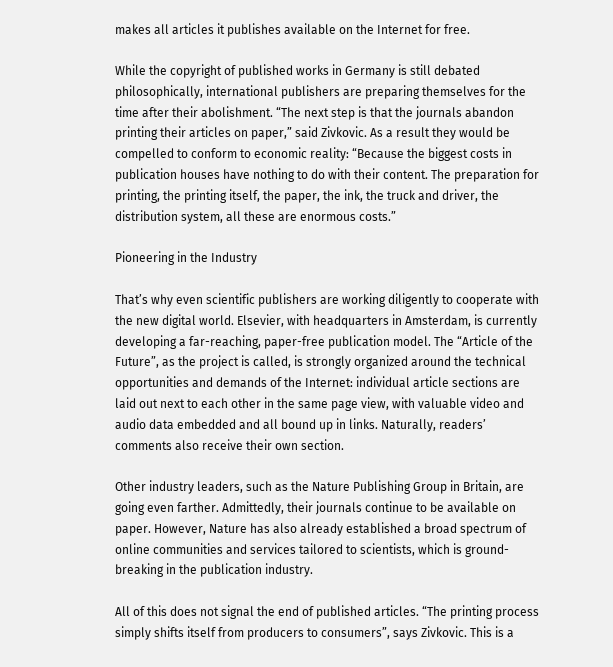makes all articles it publishes available on the Internet for free.

While the copyright of published works in Germany is still debated philosophically, international publishers are preparing themselves for the time after their abolishment. “The next step is that the journals abandon printing their articles on paper,” said Zivkovic. As a result they would be compelled to conform to economic reality: “Because the biggest costs in publication houses have nothing to do with their content. The preparation for printing, the printing itself, the paper, the ink, the truck and driver, the distribution system, all these are enormous costs.”

Pioneering in the Industry

That’s why even scientific publishers are working diligently to cooperate with the new digital world. Elsevier, with headquarters in Amsterdam, is currently developing a far-reaching, paper-free publication model. The “Article of the Future”, as the project is called, is strongly organized around the technical opportunities and demands of the Internet: individual article sections are laid out next to each other in the same page view, with valuable video and audio data embedded and all bound up in links. Naturally, readers’ comments also receive their own section.

Other industry leaders, such as the Nature Publishing Group in Britain, are going even farther. Admittedly, their journals continue to be available on paper. However, Nature has also already established a broad spectrum of online communities and services tailored to scientists, which is ground-breaking in the publication industry.

All of this does not signal the end of published articles. “The printing process simply shifts itself from producers to consumers”, says Zivkovic. This is a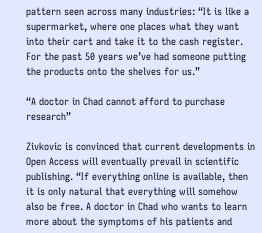pattern seen across many industries: “It is like a supermarket, where one places what they want into their cart and take it to the cash register. For the past 50 years we’ve had someone putting the products onto the shelves for us.”

“A doctor in Chad cannot afford to purchase research”

Zivkovic is convinced that current developments in Open Access will eventually prevail in scientific publishing. “If everything online is available, then it is only natural that everything will somehow also be free. A doctor in Chad who wants to learn more about the symptoms of his patients and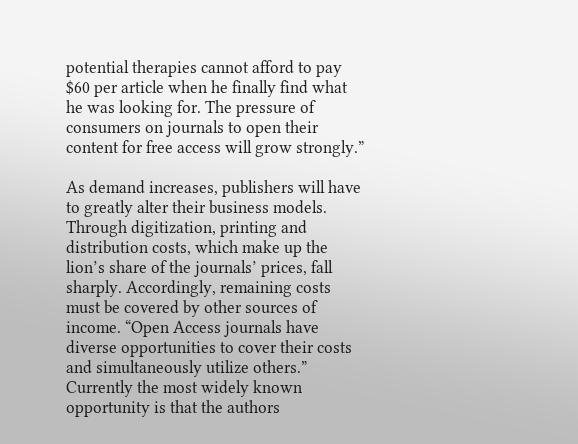potential therapies cannot afford to pay $60 per article when he finally find what he was looking for. The pressure of consumers on journals to open their content for free access will grow strongly.”

As demand increases, publishers will have to greatly alter their business models. Through digitization, printing and distribution costs, which make up the lion’s share of the journals’ prices, fall sharply. Accordingly, remaining costs must be covered by other sources of income. “Open Access journals have diverse opportunities to cover their costs and simultaneously utilize others.” Currently the most widely known opportunity is that the authors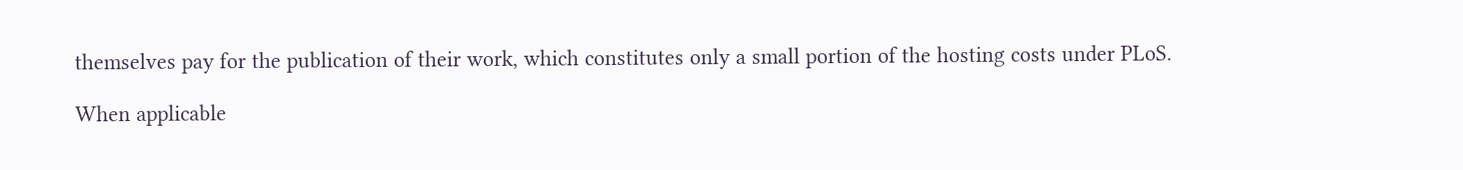themselves pay for the publication of their work, which constitutes only a small portion of the hosting costs under PLoS.

When applicable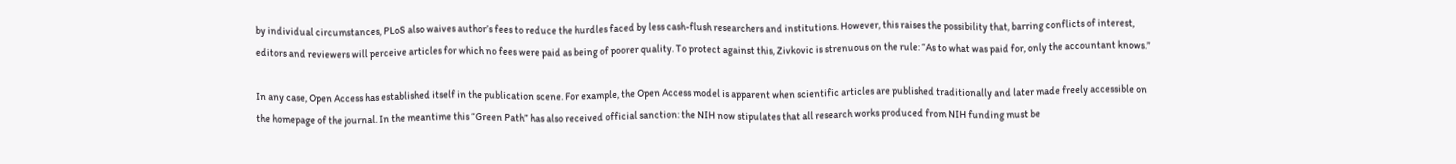by individual circumstances, PLoS also waives author’s fees to reduce the hurdles faced by less cash-flush researchers and institutions. However, this raises the possibility that, barring conflicts of interest, editors and reviewers will perceive articles for which no fees were paid as being of poorer quality. To protect against this, Zivkovic is strenuous on the rule: “As to what was paid for, only the accountant knows.”

In any case, Open Access has established itself in the publication scene. For example, the Open Access model is apparent when scientific articles are published traditionally and later made freely accessible on the homepage of the journal. In the meantime this “Green Path” has also received official sanction: the NIH now stipulates that all research works produced from NIH funding must be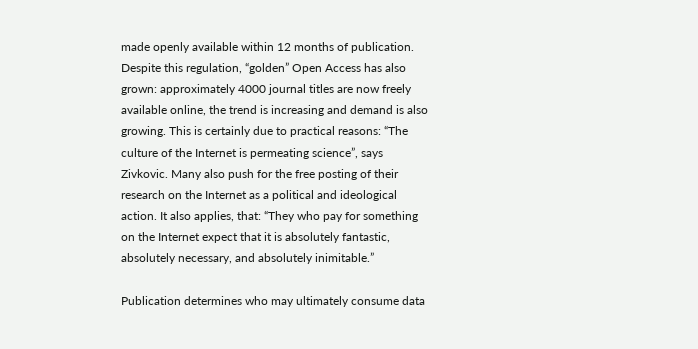made openly available within 12 months of publication. Despite this regulation, “golden” Open Access has also grown: approximately 4000 journal titles are now freely available online, the trend is increasing and demand is also growing. This is certainly due to practical reasons: “The culture of the Internet is permeating science”, says Zivkovic. Many also push for the free posting of their research on the Internet as a political and ideological action. It also applies, that: “They who pay for something on the Internet expect that it is absolutely fantastic, absolutely necessary, and absolutely inimitable.”

Publication determines who may ultimately consume data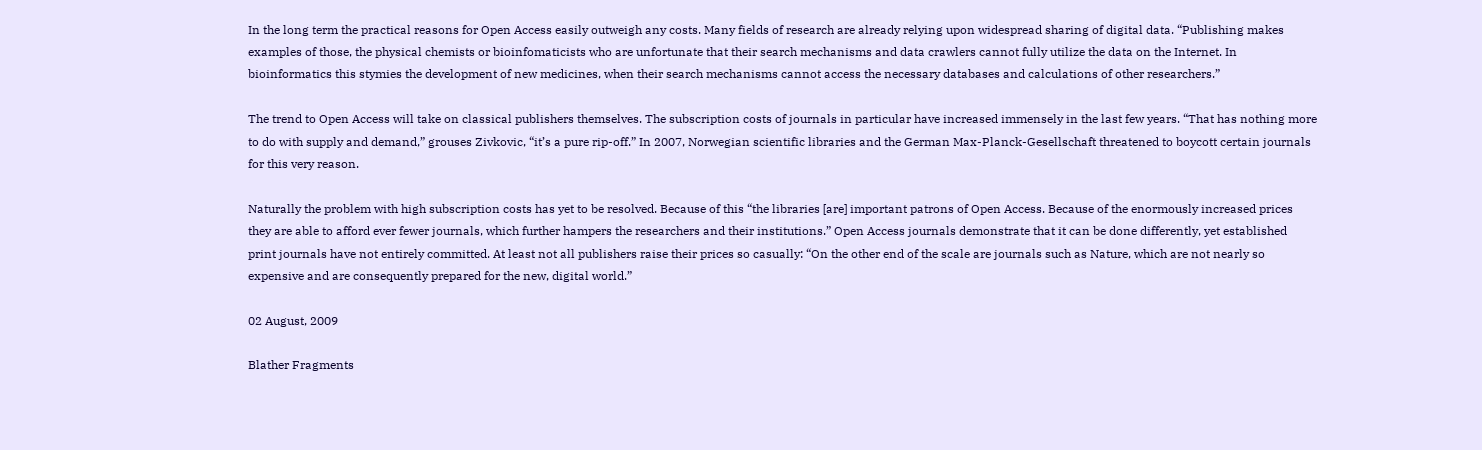In the long term the practical reasons for Open Access easily outweigh any costs. Many fields of research are already relying upon widespread sharing of digital data. “Publishing makes examples of those, the physical chemists or bioinfomaticists who are unfortunate that their search mechanisms and data crawlers cannot fully utilize the data on the Internet. In bioinformatics this stymies the development of new medicines, when their search mechanisms cannot access the necessary databases and calculations of other researchers.”

The trend to Open Access will take on classical publishers themselves. The subscription costs of journals in particular have increased immensely in the last few years. “That has nothing more to do with supply and demand,” grouses Zivkovic, “it’s a pure rip-off.” In 2007, Norwegian scientific libraries and the German Max-Planck-Gesellschaft threatened to boycott certain journals for this very reason.

Naturally the problem with high subscription costs has yet to be resolved. Because of this “the libraries [are] important patrons of Open Access. Because of the enormously increased prices they are able to afford ever fewer journals, which further hampers the researchers and their institutions.” Open Access journals demonstrate that it can be done differently, yet established print journals have not entirely committed. At least not all publishers raise their prices so casually: “On the other end of the scale are journals such as Nature, which are not nearly so expensive and are consequently prepared for the new, digital world.”

02 August, 2009

Blather Fragments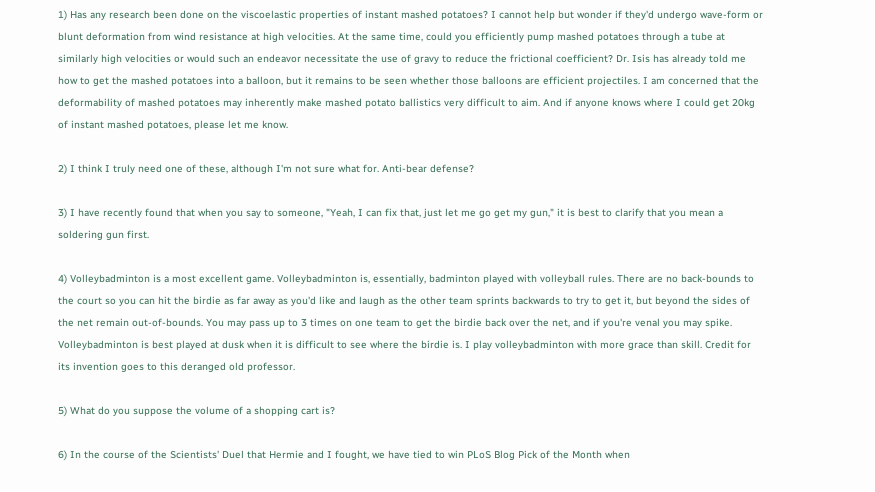1) Has any research been done on the viscoelastic properties of instant mashed potatoes? I cannot help but wonder if they'd undergo wave-form or blunt deformation from wind resistance at high velocities. At the same time, could you efficiently pump mashed potatoes through a tube at similarly high velocities or would such an endeavor necessitate the use of gravy to reduce the frictional coefficient? Dr. Isis has already told me how to get the mashed potatoes into a balloon, but it remains to be seen whether those balloons are efficient projectiles. I am concerned that the deformability of mashed potatoes may inherently make mashed potato ballistics very difficult to aim. And if anyone knows where I could get 20kg of instant mashed potatoes, please let me know.

2) I think I truly need one of these, although I'm not sure what for. Anti-bear defense?

3) I have recently found that when you say to someone, "Yeah, I can fix that, just let me go get my gun," it is best to clarify that you mean a soldering gun first.

4) Volleybadminton is a most excellent game. Volleybadminton is, essentially, badminton played with volleyball rules. There are no back-bounds to the court so you can hit the birdie as far away as you'd like and laugh as the other team sprints backwards to try to get it, but beyond the sides of the net remain out-of-bounds. You may pass up to 3 times on one team to get the birdie back over the net, and if you're venal you may spike. Volleybadminton is best played at dusk when it is difficult to see where the birdie is. I play volleybadminton with more grace than skill. Credit for its invention goes to this deranged old professor.

5) What do you suppose the volume of a shopping cart is?

6) In the course of the Scientists' Duel that Hermie and I fought, we have tied to win PLoS Blog Pick of the Month when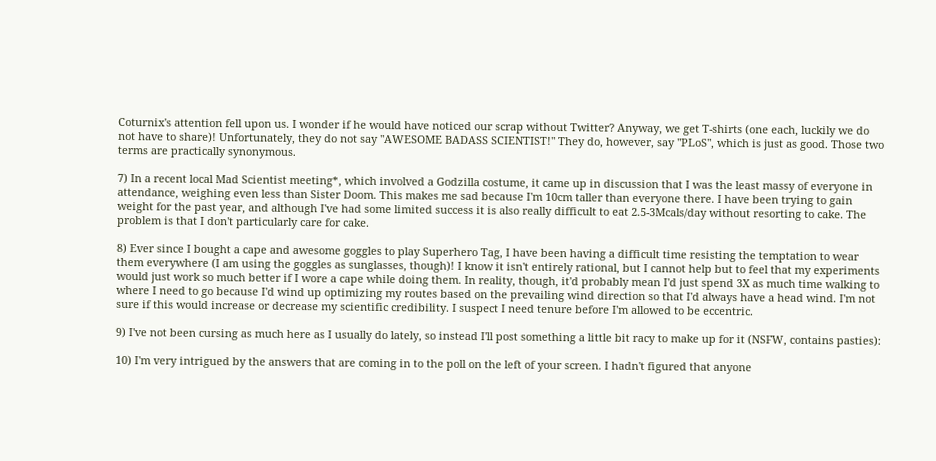Coturnix's attention fell upon us. I wonder if he would have noticed our scrap without Twitter? Anyway, we get T-shirts (one each, luckily we do not have to share)! Unfortunately, they do not say "AWESOME BADASS SCIENTIST!" They do, however, say "PLoS", which is just as good. Those two terms are practically synonymous.

7) In a recent local Mad Scientist meeting*, which involved a Godzilla costume, it came up in discussion that I was the least massy of everyone in attendance, weighing even less than Sister Doom. This makes me sad because I'm 10cm taller than everyone there. I have been trying to gain weight for the past year, and although I've had some limited success it is also really difficult to eat 2.5-3Mcals/day without resorting to cake. The problem is that I don't particularly care for cake.

8) Ever since I bought a cape and awesome goggles to play Superhero Tag, I have been having a difficult time resisting the temptation to wear them everywhere (I am using the goggles as sunglasses, though)! I know it isn't entirely rational, but I cannot help but to feel that my experiments would just work so much better if I wore a cape while doing them. In reality, though, it'd probably mean I'd just spend 3X as much time walking to where I need to go because I'd wind up optimizing my routes based on the prevailing wind direction so that I'd always have a head wind. I'm not sure if this would increase or decrease my scientific credibility. I suspect I need tenure before I'm allowed to be eccentric.

9) I've not been cursing as much here as I usually do lately, so instead I'll post something a little bit racy to make up for it (NSFW, contains pasties):

10) I'm very intrigued by the answers that are coming in to the poll on the left of your screen. I hadn't figured that anyone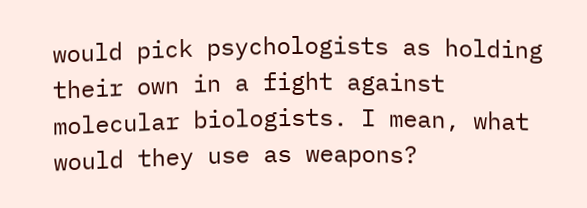would pick psychologists as holding their own in a fight against molecular biologists. I mean, what would they use as weapons?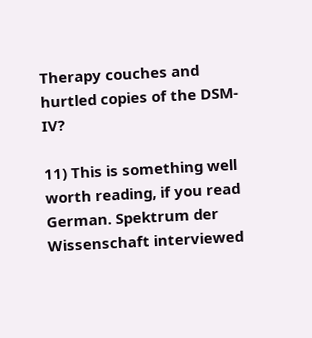Therapy couches and hurtled copies of the DSM-IV?

11) This is something well worth reading, if you read German. Spektrum der Wissenschaft interviewed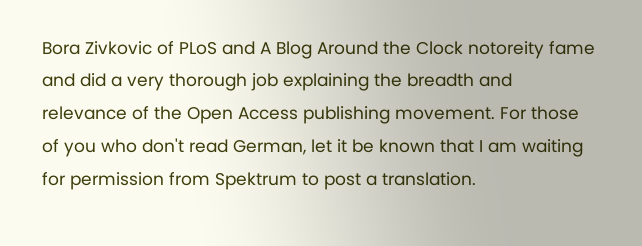Bora Zivkovic of PLoS and A Blog Around the Clock notoreity fame and did a very thorough job explaining the breadth and relevance of the Open Access publishing movement. For those of you who don't read German, let it be known that I am waiting for permission from Spektrum to post a translation.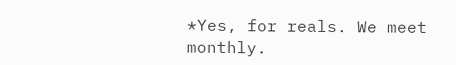*Yes, for reals. We meet monthly.